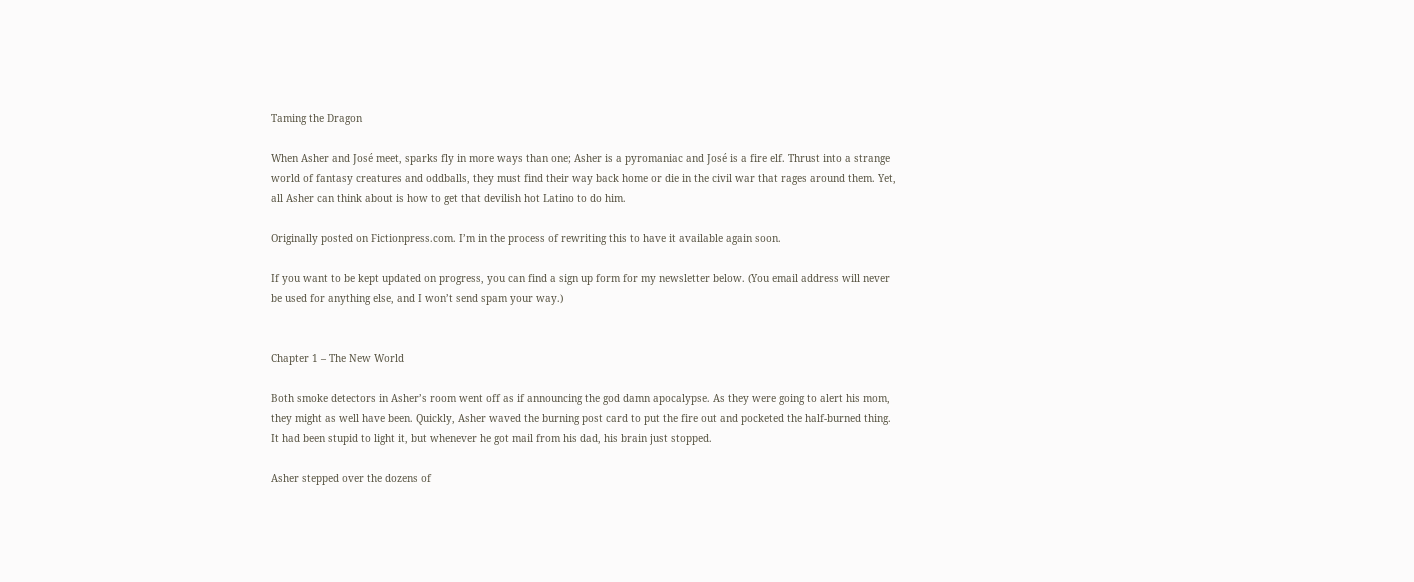Taming the Dragon

When Asher and José meet, sparks fly in more ways than one; Asher is a pyromaniac and José is a fire elf. Thrust into a strange world of fantasy creatures and oddballs, they must find their way back home or die in the civil war that rages around them. Yet, all Asher can think about is how to get that devilish hot Latino to do him.

Originally posted on Fictionpress.com. I’m in the process of rewriting this to have it available again soon.

If you want to be kept updated on progress, you can find a sign up form for my newsletter below. (You email address will never be used for anything else, and I won’t send spam your way.)


Chapter 1 – The New World

Both smoke detectors in Asher’s room went off as if announcing the god damn apocalypse. As they were going to alert his mom, they might as well have been. Quickly, Asher waved the burning post card to put the fire out and pocketed the half-burned thing. It had been stupid to light it, but whenever he got mail from his dad, his brain just stopped.

Asher stepped over the dozens of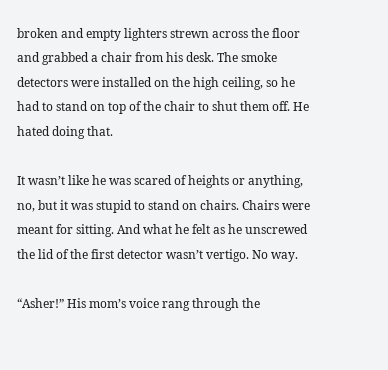broken and empty lighters strewn across the floor and grabbed a chair from his desk. The smoke detectors were installed on the high ceiling, so he had to stand on top of the chair to shut them off. He hated doing that.

It wasn’t like he was scared of heights or anything, no, but it was stupid to stand on chairs. Chairs were meant for sitting. And what he felt as he unscrewed the lid of the first detector wasn’t vertigo. No way.

“Asher!” His mom’s voice rang through the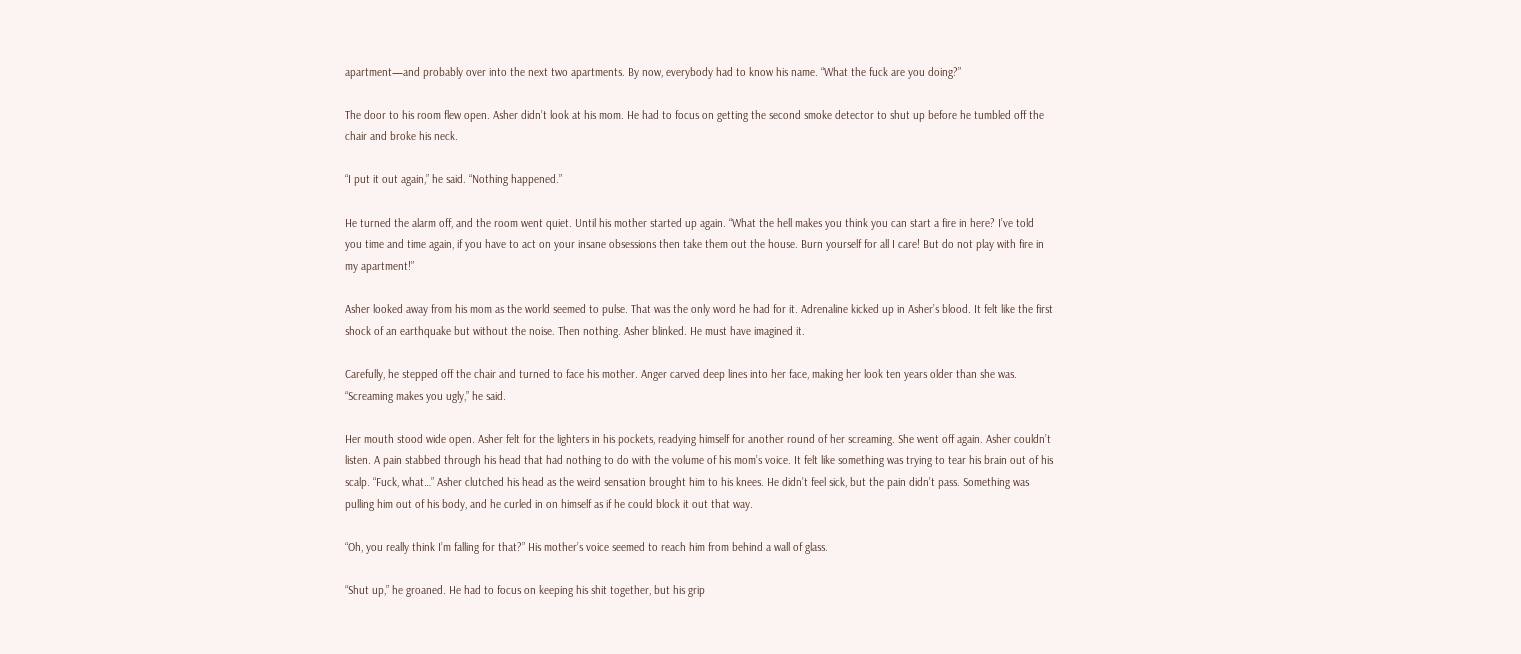apartment—and probably over into the next two apartments. By now, everybody had to know his name. “What the fuck are you doing?”

The door to his room flew open. Asher didn’t look at his mom. He had to focus on getting the second smoke detector to shut up before he tumbled off the chair and broke his neck.

“I put it out again,” he said. “Nothing happened.”

He turned the alarm off, and the room went quiet. Until his mother started up again. “What the hell makes you think you can start a fire in here? I’ve told you time and time again, if you have to act on your insane obsessions then take them out the house. Burn yourself for all I care! But do not play with fire in my apartment!”

Asher looked away from his mom as the world seemed to pulse. That was the only word he had for it. Adrenaline kicked up in Asher’s blood. It felt like the first shock of an earthquake but without the noise. Then nothing. Asher blinked. He must have imagined it.

Carefully, he stepped off the chair and turned to face his mother. Anger carved deep lines into her face, making her look ten years older than she was. “Screaming makes you ugly,” he said.

Her mouth stood wide open. Asher felt for the lighters in his pockets, readying himself for another round of her screaming. She went off again. Asher couldn’t listen. A pain stabbed through his head that had nothing to do with the volume of his mom’s voice. It felt like something was trying to tear his brain out of his scalp. “Fuck, what…” Asher clutched his head as the weird sensation brought him to his knees. He didn’t feel sick, but the pain didn’t pass. Something was pulling him out of his body, and he curled in on himself as if he could block it out that way.

“Oh, you really think I’m falling for that?” His mother’s voice seemed to reach him from behind a wall of glass.

“Shut up,” he groaned. He had to focus on keeping his shit together, but his grip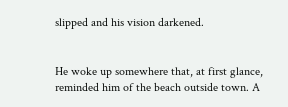slipped and his vision darkened.


He woke up somewhere that, at first glance, reminded him of the beach outside town. A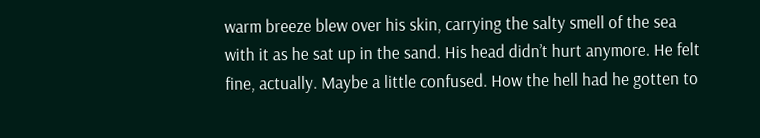warm breeze blew over his skin, carrying the salty smell of the sea with it as he sat up in the sand. His head didn’t hurt anymore. He felt fine, actually. Maybe a little confused. How the hell had he gotten to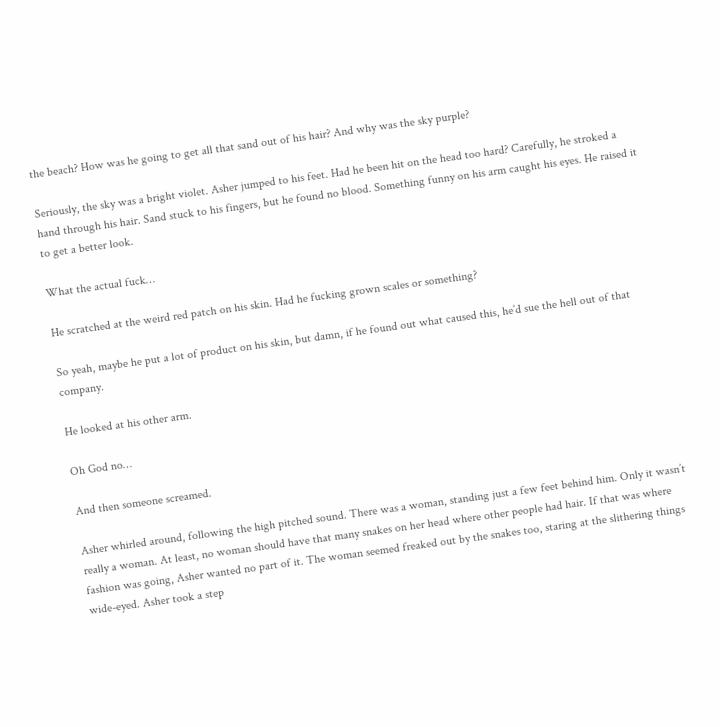the beach? How was he going to get all that sand out of his hair? And why was the sky purple?

Seriously, the sky was a bright violet. Asher jumped to his feet. Had he been hit on the head too hard? Carefully, he stroked a hand through his hair. Sand stuck to his fingers, but he found no blood. Something funny on his arm caught his eyes. He raised it to get a better look.

What the actual fuck…

He scratched at the weird red patch on his skin. Had he fucking grown scales or something?

So yeah, maybe he put a lot of product on his skin, but damn, if he found out what caused this, he’d sue the hell out of that company.

He looked at his other arm.

Oh God no…

And then someone screamed.

Asher whirled around, following the high pitched sound. There was a woman, standing just a few feet behind him. Only it wasn’t really a woman. At least, no woman should have that many snakes on her head where other people had hair. If that was where fashion was going, Asher wanted no part of it. The woman seemed freaked out by the snakes too, staring at the slithering things wide-eyed. Asher took a step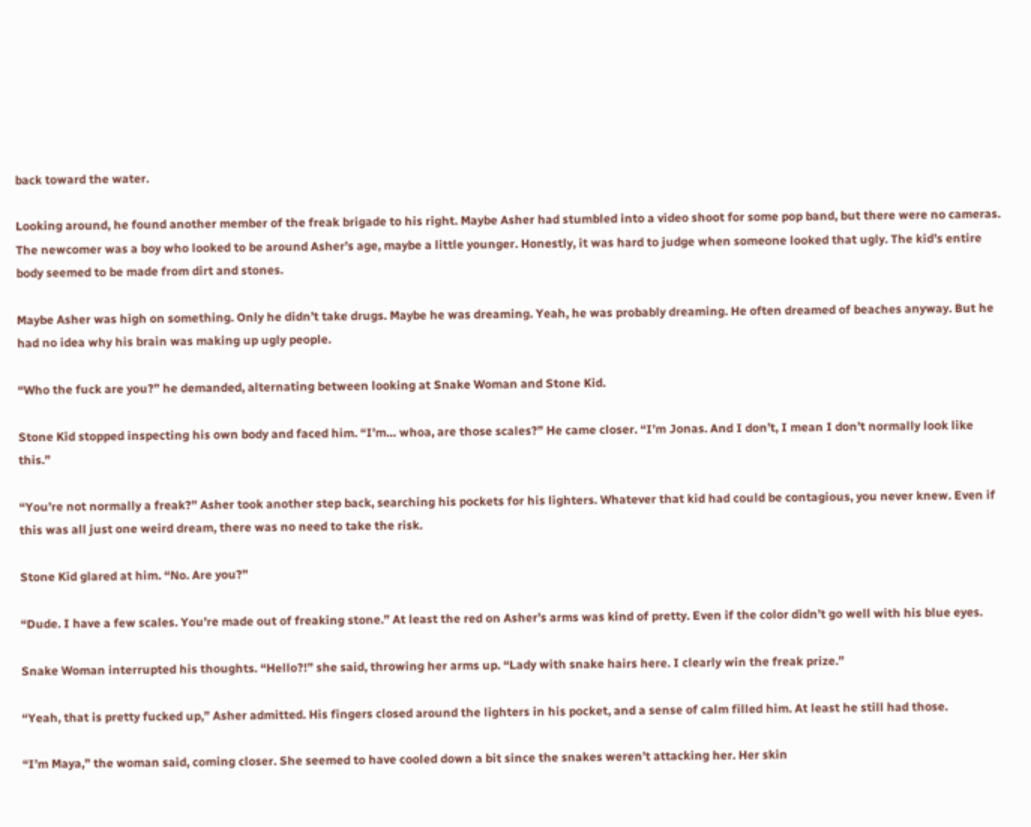back toward the water.

Looking around, he found another member of the freak brigade to his right. Maybe Asher had stumbled into a video shoot for some pop band, but there were no cameras. The newcomer was a boy who looked to be around Asher’s age, maybe a little younger. Honestly, it was hard to judge when someone looked that ugly. The kid’s entire body seemed to be made from dirt and stones.

Maybe Asher was high on something. Only he didn’t take drugs. Maybe he was dreaming. Yeah, he was probably dreaming. He often dreamed of beaches anyway. But he had no idea why his brain was making up ugly people.

“Who the fuck are you?” he demanded, alternating between looking at Snake Woman and Stone Kid.

Stone Kid stopped inspecting his own body and faced him. “I’m… whoa, are those scales?” He came closer. “I’m Jonas. And I don’t, I mean I don’t normally look like this.”

“You’re not normally a freak?” Asher took another step back, searching his pockets for his lighters. Whatever that kid had could be contagious, you never knew. Even if this was all just one weird dream, there was no need to take the risk.

Stone Kid glared at him. “No. Are you?”

“Dude. I have a few scales. You’re made out of freaking stone.” At least the red on Asher’s arms was kind of pretty. Even if the color didn’t go well with his blue eyes.

Snake Woman interrupted his thoughts. “Hello?!” she said, throwing her arms up. “Lady with snake hairs here. I clearly win the freak prize.”

“Yeah, that is pretty fucked up,” Asher admitted. His fingers closed around the lighters in his pocket, and a sense of calm filled him. At least he still had those.

“I’m Maya,” the woman said, coming closer. She seemed to have cooled down a bit since the snakes weren’t attacking her. Her skin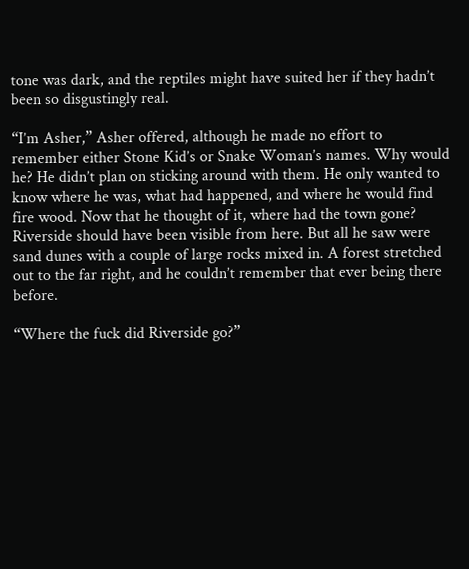tone was dark, and the reptiles might have suited her if they hadn’t been so disgustingly real.

“I’m Asher,” Asher offered, although he made no effort to remember either Stone Kid’s or Snake Woman’s names. Why would he? He didn’t plan on sticking around with them. He only wanted to know where he was, what had happened, and where he would find fire wood. Now that he thought of it, where had the town gone? Riverside should have been visible from here. But all he saw were sand dunes with a couple of large rocks mixed in. A forest stretched out to the far right, and he couldn’t remember that ever being there before.

“Where the fuck did Riverside go?”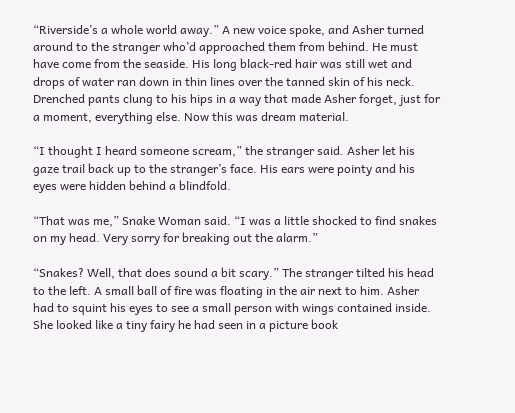“Riverside’s a whole world away.” A new voice spoke, and Asher turned around to the stranger who’d approached them from behind. He must have come from the seaside. His long black-red hair was still wet and drops of water ran down in thin lines over the tanned skin of his neck. Drenched pants clung to his hips in a way that made Asher forget, just for a moment, everything else. Now this was dream material.

“I thought I heard someone scream,” the stranger said. Asher let his gaze trail back up to the stranger’s face. His ears were pointy and his eyes were hidden behind a blindfold.

“That was me,” Snake Woman said. “I was a little shocked to find snakes on my head. Very sorry for breaking out the alarm.”

“Snakes? Well, that does sound a bit scary.” The stranger tilted his head to the left. A small ball of fire was floating in the air next to him. Asher had to squint his eyes to see a small person with wings contained inside. She looked like a tiny fairy he had seen in a picture book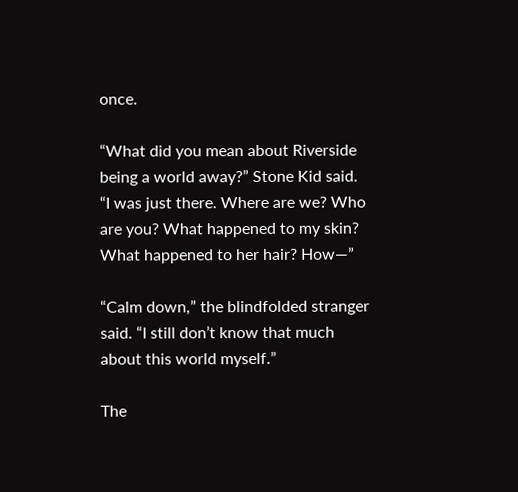once.

“What did you mean about Riverside being a world away?” Stone Kid said. “I was just there. Where are we? Who are you? What happened to my skin? What happened to her hair? How—”

“Calm down,” the blindfolded stranger said. “I still don’t know that much about this world myself.”

The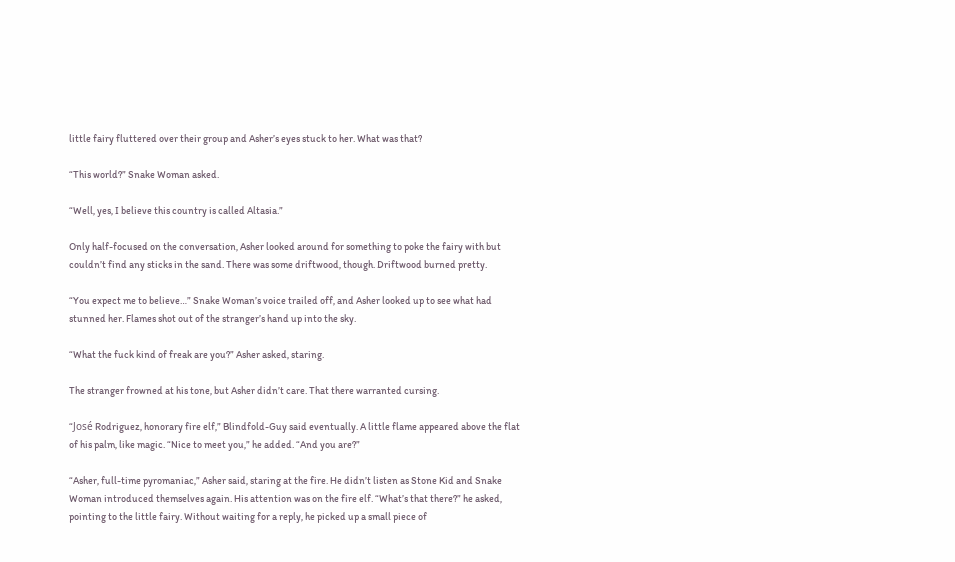little fairy fluttered over their group and Asher’s eyes stuck to her. What was that?

“This world?” Snake Woman asked.

“Well, yes, I believe this country is called Altasia.”

Only half-focused on the conversation, Asher looked around for something to poke the fairy with but couldn’t find any sticks in the sand. There was some driftwood, though. Driftwood burned pretty.

“You expect me to believe…” Snake Woman’s voice trailed off, and Asher looked up to see what had stunned her. Flames shot out of the stranger’s hand up into the sky.

“What the fuck kind of freak are you?” Asher asked, staring.

The stranger frowned at his tone, but Asher didn’t care. That there warranted cursing.

“José Rodriguez, honorary fire elf,” Blindfold-Guy said eventually. A little flame appeared above the flat of his palm, like magic. “Nice to meet you,” he added. “And you are?”

“Asher, full-time pyromaniac,” Asher said, staring at the fire. He didn’t listen as Stone Kid and Snake Woman introduced themselves again. His attention was on the fire elf. “What’s that there?” he asked, pointing to the little fairy. Without waiting for a reply, he picked up a small piece of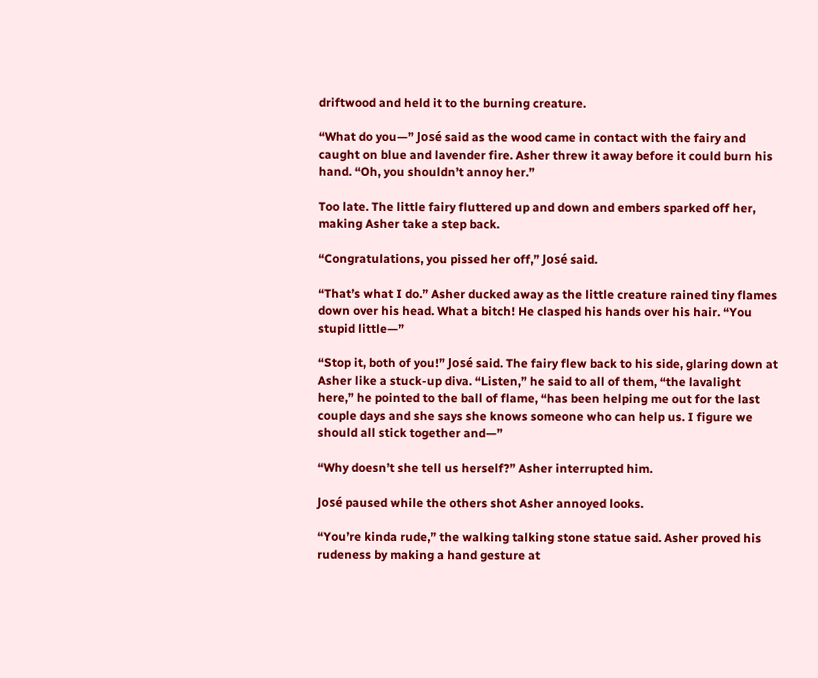driftwood and held it to the burning creature.

“What do you—” José said as the wood came in contact with the fairy and caught on blue and lavender fire. Asher threw it away before it could burn his hand. “Oh, you shouldn’t annoy her.”

Too late. The little fairy fluttered up and down and embers sparked off her, making Asher take a step back.

“Congratulations, you pissed her off,” José said.

“That’s what I do.” Asher ducked away as the little creature rained tiny flames down over his head. What a bitch! He clasped his hands over his hair. “You stupid little—”

“Stop it, both of you!” José said. The fairy flew back to his side, glaring down at Asher like a stuck-up diva. “Listen,” he said to all of them, “the lavalight here,” he pointed to the ball of flame, “has been helping me out for the last couple days and she says she knows someone who can help us. I figure we should all stick together and—”

“Why doesn’t she tell us herself?” Asher interrupted him.

José paused while the others shot Asher annoyed looks.

“You’re kinda rude,” the walking talking stone statue said. Asher proved his rudeness by making a hand gesture at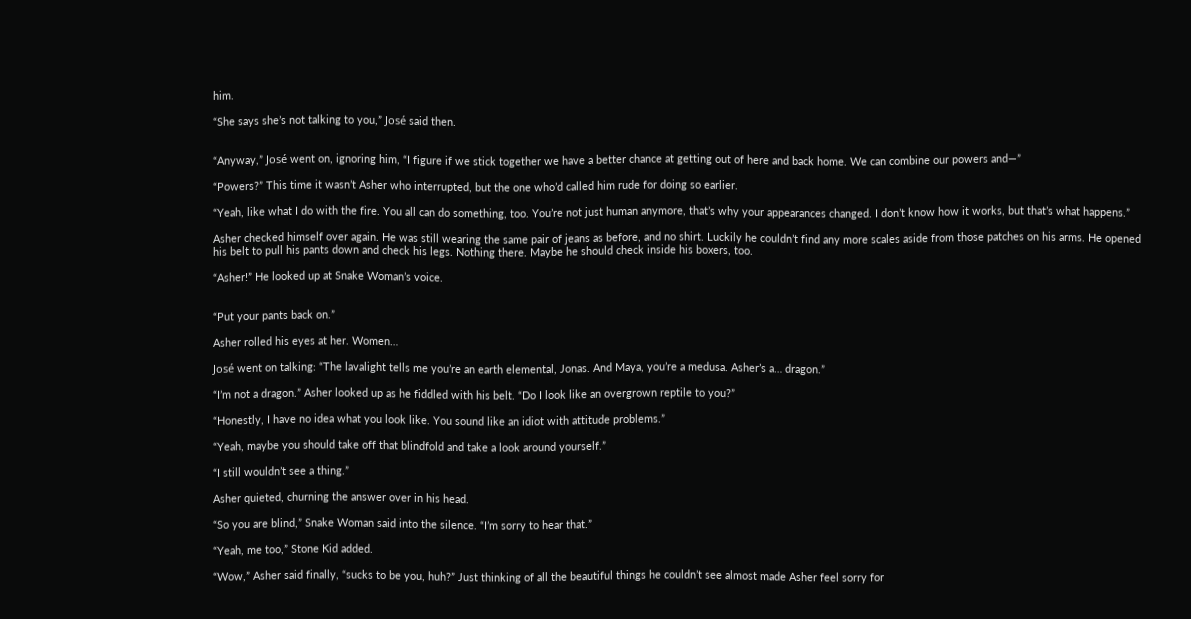him.

“She says she’s not talking to you,” José said then.


“Anyway,” José went on, ignoring him, “I figure if we stick together we have a better chance at getting out of here and back home. We can combine our powers and—”

“Powers?” This time it wasn’t Asher who interrupted, but the one who’d called him rude for doing so earlier.

“Yeah, like what I do with the fire. You all can do something, too. You’re not just human anymore, that’s why your appearances changed. I don’t know how it works, but that’s what happens.”

Asher checked himself over again. He was still wearing the same pair of jeans as before, and no shirt. Luckily he couldn’t find any more scales aside from those patches on his arms. He opened his belt to pull his pants down and check his legs. Nothing there. Maybe he should check inside his boxers, too.

“Asher!” He looked up at Snake Woman’s voice.


“Put your pants back on.”

Asher rolled his eyes at her. Women…

José went on talking: “The lavalight tells me you’re an earth elemental, Jonas. And Maya, you’re a medusa. Asher’s a… dragon.”

“I’m not a dragon.” Asher looked up as he fiddled with his belt. “Do I look like an overgrown reptile to you?”

“Honestly, I have no idea what you look like. You sound like an idiot with attitude problems.”

“Yeah, maybe you should take off that blindfold and take a look around yourself.”

“I still wouldn’t see a thing.”

Asher quieted, churning the answer over in his head.

“So you are blind,” Snake Woman said into the silence. “I’m sorry to hear that.”

“Yeah, me too,” Stone Kid added.

“Wow,” Asher said finally, “sucks to be you, huh?” Just thinking of all the beautiful things he couldn’t see almost made Asher feel sorry for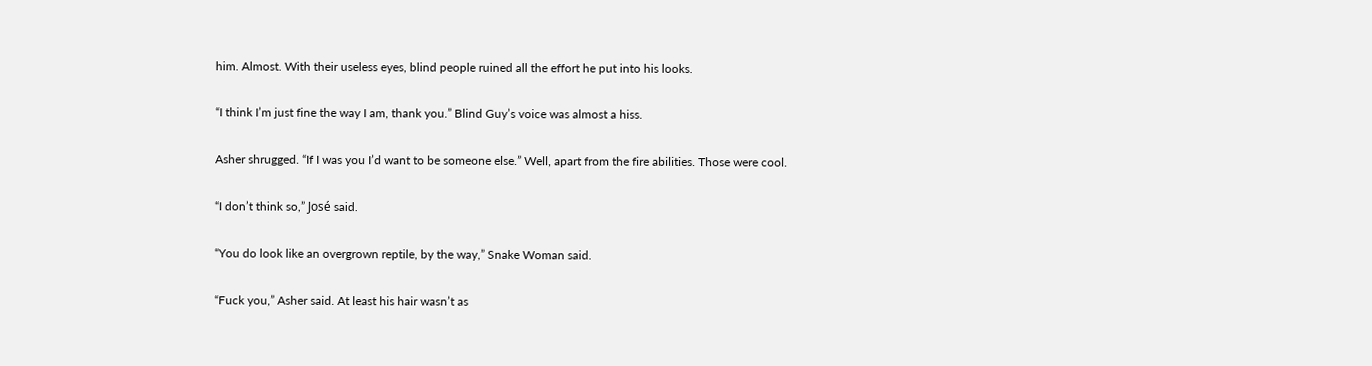him. Almost. With their useless eyes, blind people ruined all the effort he put into his looks.

“I think I’m just fine the way I am, thank you.” Blind Guy’s voice was almost a hiss.

Asher shrugged. “If I was you I’d want to be someone else.” Well, apart from the fire abilities. Those were cool.

“I don’t think so,” José said.

“You do look like an overgrown reptile, by the way,” Snake Woman said.

“Fuck you,” Asher said. At least his hair wasn’t as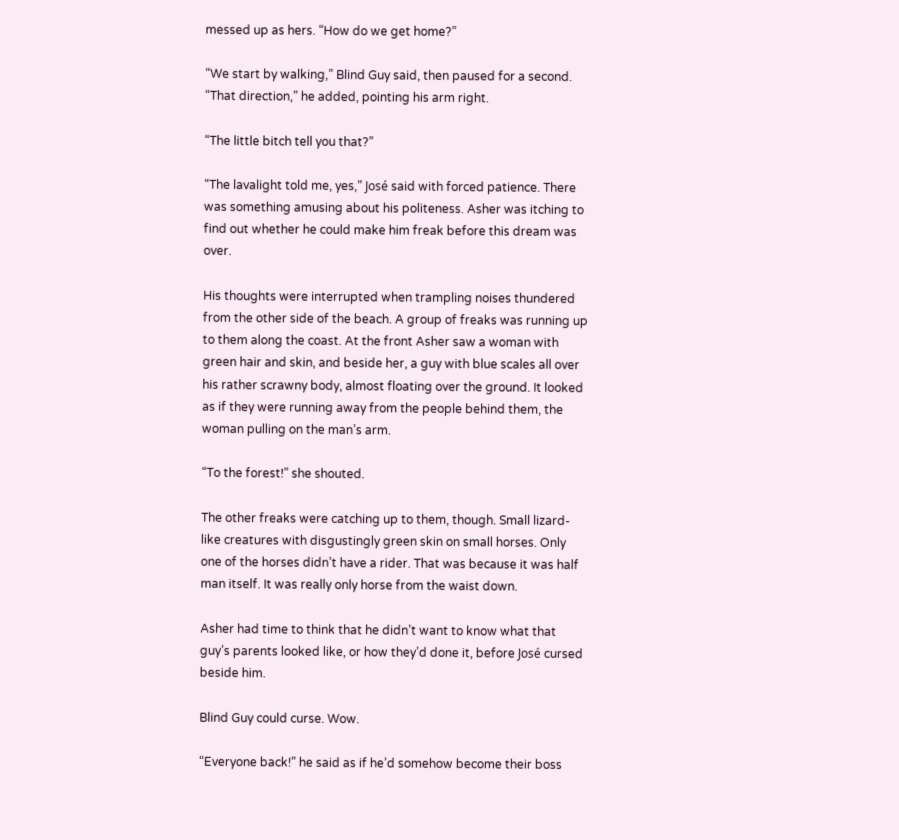messed up as hers. “How do we get home?”

“We start by walking,” Blind Guy said, then paused for a second. “That direction,” he added, pointing his arm right.

“The little bitch tell you that?”

“The lavalight told me, yes,” José said with forced patience. There was something amusing about his politeness. Asher was itching to find out whether he could make him freak before this dream was over.

His thoughts were interrupted when trampling noises thundered from the other side of the beach. A group of freaks was running up to them along the coast. At the front Asher saw a woman with green hair and skin, and beside her, a guy with blue scales all over his rather scrawny body, almost floating over the ground. It looked as if they were running away from the people behind them, the woman pulling on the man’s arm.

“To the forest!” she shouted.

The other freaks were catching up to them, though. Small lizard-like creatures with disgustingly green skin on small horses. Only one of the horses didn’t have a rider. That was because it was half man itself. It was really only horse from the waist down.

Asher had time to think that he didn’t want to know what that guy’s parents looked like, or how they’d done it, before José cursed beside him.

Blind Guy could curse. Wow.

“Everyone back!” he said as if he’d somehow become their boss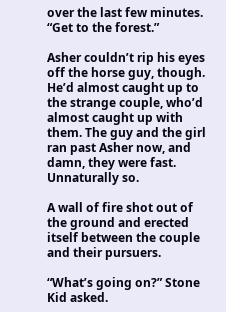over the last few minutes. “Get to the forest.”

Asher couldn’t rip his eyes off the horse guy, though. He’d almost caught up to the strange couple, who’d almost caught up with them. The guy and the girl ran past Asher now, and damn, they were fast. Unnaturally so.

A wall of fire shot out of the ground and erected itself between the couple and their pursuers.

“What’s going on?” Stone Kid asked.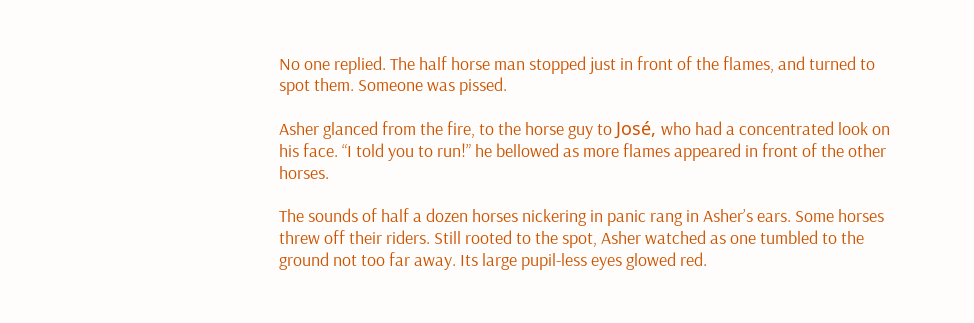No one replied. The half horse man stopped just in front of the flames, and turned to spot them. Someone was pissed.

Asher glanced from the fire, to the horse guy to José, who had a concentrated look on his face. “I told you to run!” he bellowed as more flames appeared in front of the other horses.

The sounds of half a dozen horses nickering in panic rang in Asher’s ears. Some horses threw off their riders. Still rooted to the spot, Asher watched as one tumbled to the ground not too far away. Its large pupil-less eyes glowed red.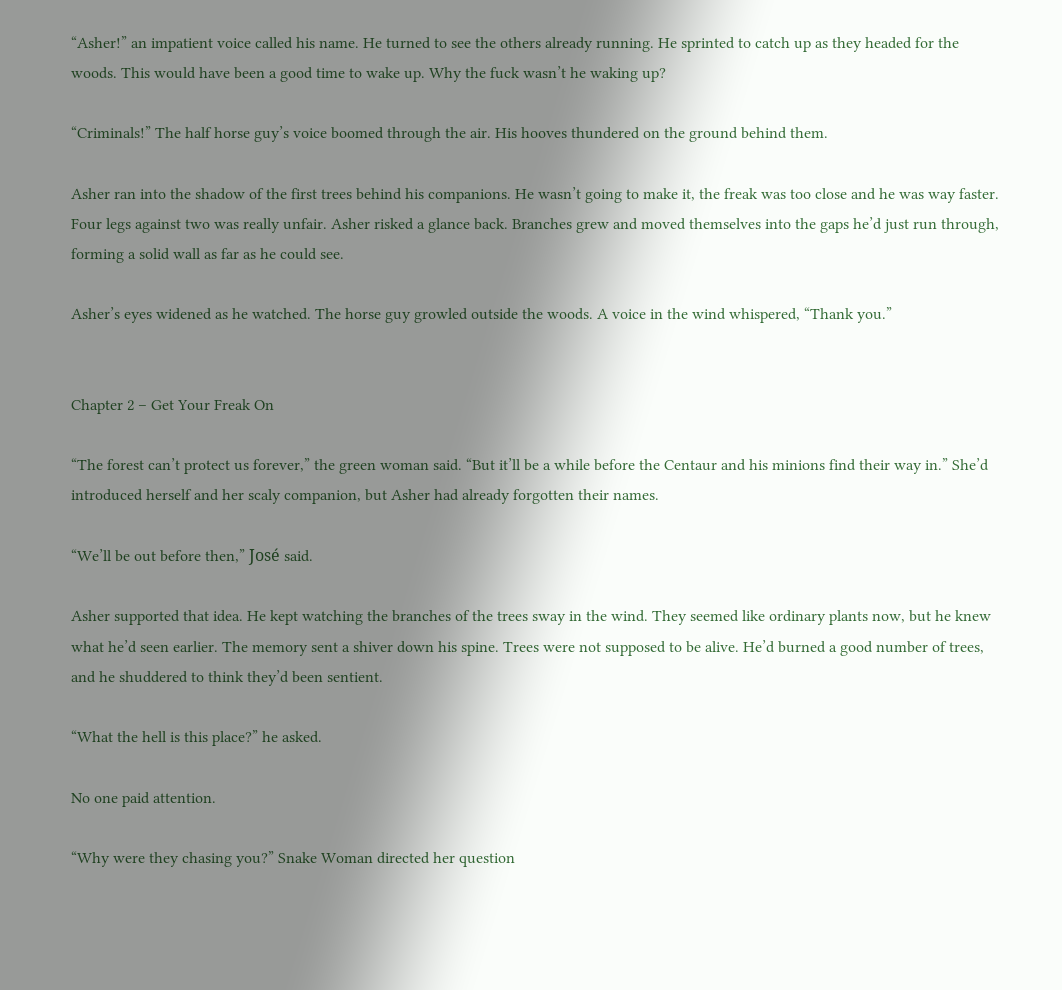“Asher!” an impatient voice called his name. He turned to see the others already running. He sprinted to catch up as they headed for the woods. This would have been a good time to wake up. Why the fuck wasn’t he waking up?

“Criminals!” The half horse guy’s voice boomed through the air. His hooves thundered on the ground behind them.

Asher ran into the shadow of the first trees behind his companions. He wasn’t going to make it, the freak was too close and he was way faster. Four legs against two was really unfair. Asher risked a glance back. Branches grew and moved themselves into the gaps he’d just run through, forming a solid wall as far as he could see.

Asher’s eyes widened as he watched. The horse guy growled outside the woods. A voice in the wind whispered, “Thank you.”


Chapter 2 – Get Your Freak On

“The forest can’t protect us forever,” the green woman said. “But it’ll be a while before the Centaur and his minions find their way in.” She’d introduced herself and her scaly companion, but Asher had already forgotten their names.

“We’ll be out before then,” José said.

Asher supported that idea. He kept watching the branches of the trees sway in the wind. They seemed like ordinary plants now, but he knew what he’d seen earlier. The memory sent a shiver down his spine. Trees were not supposed to be alive. He’d burned a good number of trees, and he shuddered to think they’d been sentient.

“What the hell is this place?” he asked.

No one paid attention.

“Why were they chasing you?” Snake Woman directed her question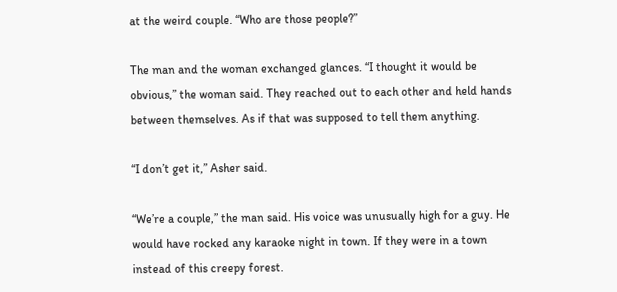at the weird couple. “Who are those people?”

The man and the woman exchanged glances. “I thought it would be obvious,” the woman said. They reached out to each other and held hands between themselves. As if that was supposed to tell them anything.

“I don’t get it,” Asher said.

“We’re a couple,” the man said. His voice was unusually high for a guy. He would have rocked any karaoke night in town. If they were in a town instead of this creepy forest.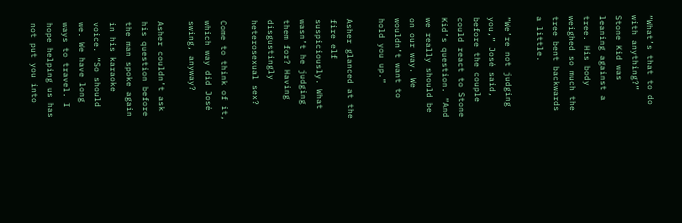“What’s that to do with anything?” Stone Kid was leaning against a tree. His body weighed so much the tree bent backwards a little.

“We’re not judging you,” José said, before the couple could react to Stone Kid’s question. “And we really should be on our way. We wouldn’t want to hold you up.”

Asher glanced at the fire elf suspiciously. What wasn’t he judging them for? Having disgustingly heterosexual sex?

Come to think of it, which way did José swing, anyway?

Asher couldn’t ask his question before the man spoke again in his karaoke voice. “So should we. We have long ways to travel. I hope helping us has not put you into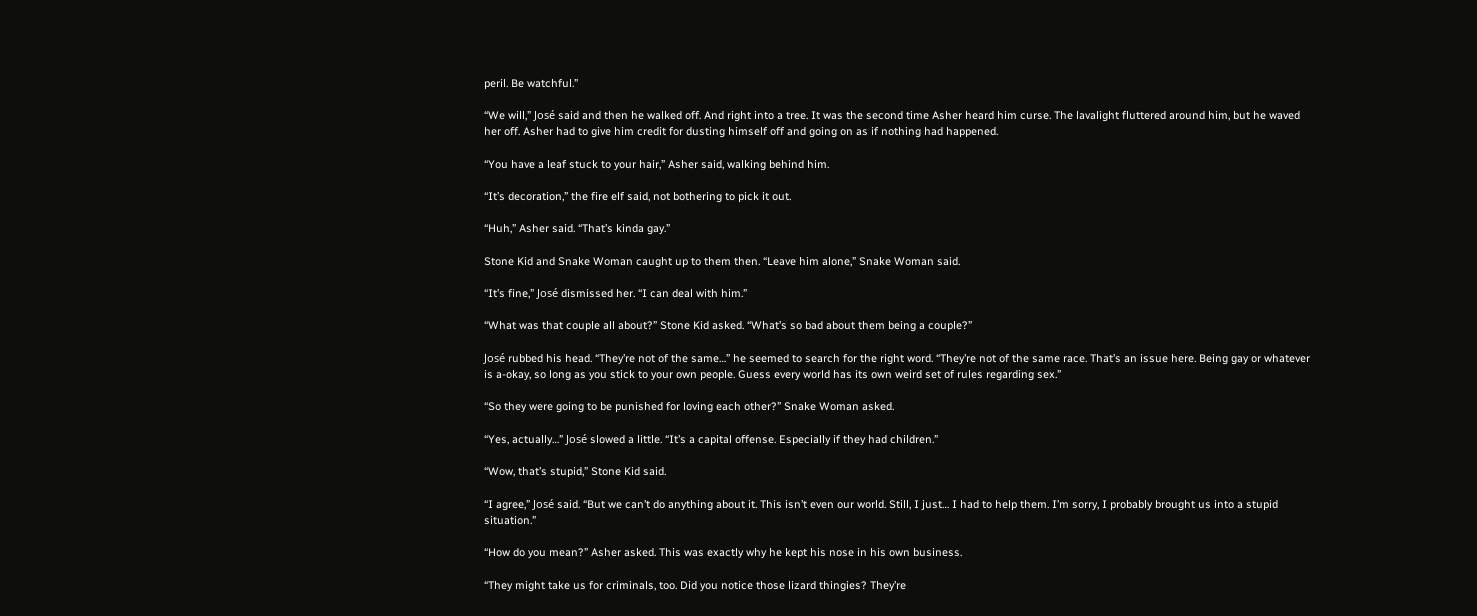peril. Be watchful.”

“We will,” José said and then he walked off. And right into a tree. It was the second time Asher heard him curse. The lavalight fluttered around him, but he waved her off. Asher had to give him credit for dusting himself off and going on as if nothing had happened.

“You have a leaf stuck to your hair,” Asher said, walking behind him.

“It’s decoration,” the fire elf said, not bothering to pick it out.

“Huh,” Asher said. “That’s kinda gay.”

Stone Kid and Snake Woman caught up to them then. “Leave him alone,” Snake Woman said.

“It’s fine,” José dismissed her. “I can deal with him.”

“What was that couple all about?” Stone Kid asked. “What’s so bad about them being a couple?”

José rubbed his head. “They’re not of the same…” he seemed to search for the right word. “They’re not of the same race. That’s an issue here. Being gay or whatever is a-okay, so long as you stick to your own people. Guess every world has its own weird set of rules regarding sex.”

“So they were going to be punished for loving each other?” Snake Woman asked.

“Yes, actually…” José slowed a little. “It’s a capital offense. Especially if they had children.”

“Wow, that’s stupid,” Stone Kid said.

“I agree,” José said. “But we can’t do anything about it. This isn’t even our world. Still, I just… I had to help them. I’m sorry, I probably brought us into a stupid situation.”

“How do you mean?” Asher asked. This was exactly why he kept his nose in his own business.

“They might take us for criminals, too. Did you notice those lizard thingies? They’re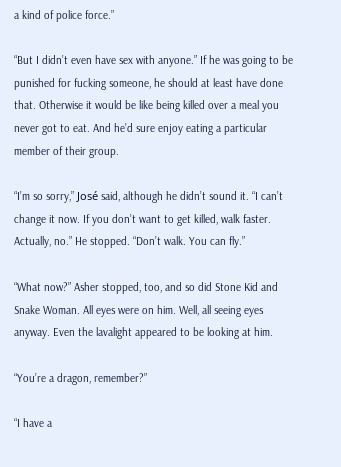a kind of police force.”

“But I didn’t even have sex with anyone.” If he was going to be punished for fucking someone, he should at least have done that. Otherwise it would be like being killed over a meal you never got to eat. And he’d sure enjoy eating a particular member of their group.

“I’m so sorry,” José said, although he didn’t sound it. “I can’t change it now. If you don’t want to get killed, walk faster. Actually, no.” He stopped. “Don’t walk. You can fly.”

“What now?” Asher stopped, too, and so did Stone Kid and Snake Woman. All eyes were on him. Well, all seeing eyes anyway. Even the lavalight appeared to be looking at him.

“You’re a dragon, remember?”

“I have a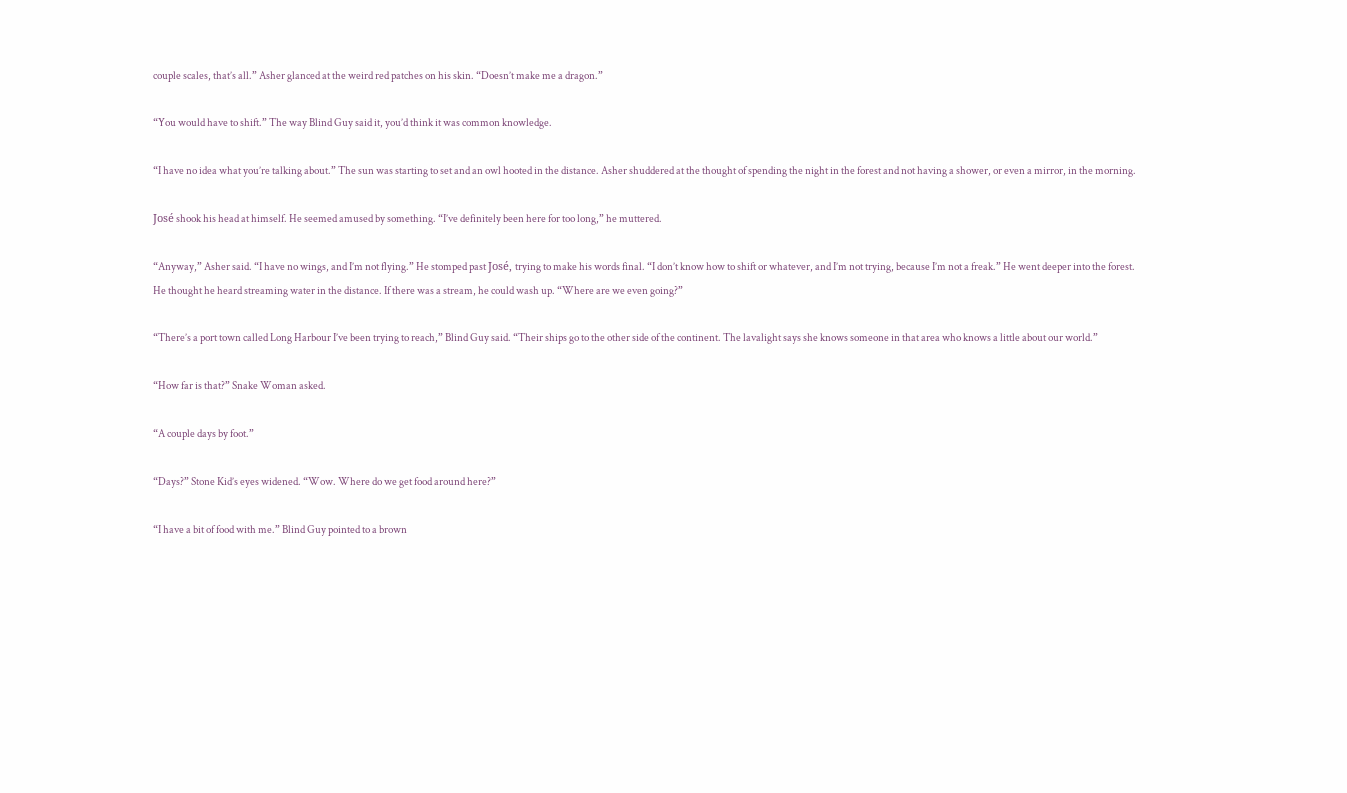couple scales, that’s all.” Asher glanced at the weird red patches on his skin. “Doesn’t make me a dragon.”

“You would have to shift.” The way Blind Guy said it, you’d think it was common knowledge.

“I have no idea what you’re talking about.” The sun was starting to set and an owl hooted in the distance. Asher shuddered at the thought of spending the night in the forest and not having a shower, or even a mirror, in the morning.

José shook his head at himself. He seemed amused by something. “I’ve definitely been here for too long,” he muttered.

“Anyway,” Asher said. “I have no wings, and I’m not flying.” He stomped past José, trying to make his words final. “I don’t know how to shift or whatever, and I’m not trying, because I’m not a freak.” He went deeper into the forest. He thought he heard streaming water in the distance. If there was a stream, he could wash up. “Where are we even going?”

“There’s a port town called Long Harbour I’ve been trying to reach,” Blind Guy said. “Their ships go to the other side of the continent. The lavalight says she knows someone in that area who knows a little about our world.”

“How far is that?” Snake Woman asked.

“A couple days by foot.”

“Days?” Stone Kid’s eyes widened. “Wow. Where do we get food around here?”

“I have a bit of food with me.” Blind Guy pointed to a brown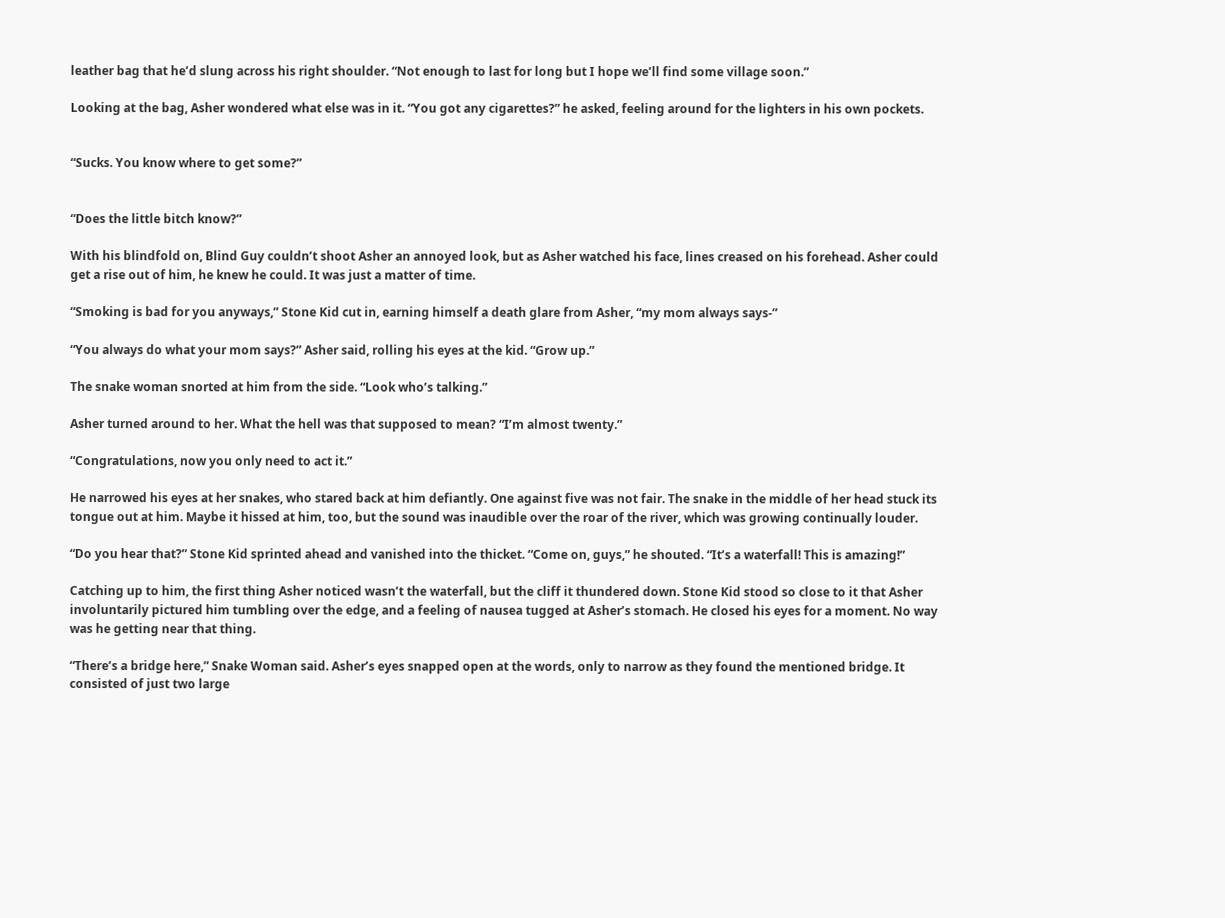leather bag that he’d slung across his right shoulder. “Not enough to last for long but I hope we’ll find some village soon.”

Looking at the bag, Asher wondered what else was in it. “You got any cigarettes?” he asked, feeling around for the lighters in his own pockets.


“Sucks. You know where to get some?”


“Does the little bitch know?”

With his blindfold on, Blind Guy couldn’t shoot Asher an annoyed look, but as Asher watched his face, lines creased on his forehead. Asher could get a rise out of him, he knew he could. It was just a matter of time.

“Smoking is bad for you anyways,” Stone Kid cut in, earning himself a death glare from Asher, “my mom always says-”

“You always do what your mom says?” Asher said, rolling his eyes at the kid. “Grow up.”

The snake woman snorted at him from the side. “Look who’s talking.”

Asher turned around to her. What the hell was that supposed to mean? “I’m almost twenty.”

“Congratulations, now you only need to act it.”

He narrowed his eyes at her snakes, who stared back at him defiantly. One against five was not fair. The snake in the middle of her head stuck its tongue out at him. Maybe it hissed at him, too, but the sound was inaudible over the roar of the river, which was growing continually louder.

“Do you hear that?” Stone Kid sprinted ahead and vanished into the thicket. “Come on, guys,” he shouted. “It’s a waterfall! This is amazing!”

Catching up to him, the first thing Asher noticed wasn’t the waterfall, but the cliff it thundered down. Stone Kid stood so close to it that Asher involuntarily pictured him tumbling over the edge, and a feeling of nausea tugged at Asher’s stomach. He closed his eyes for a moment. No way was he getting near that thing.

“There’s a bridge here,” Snake Woman said. Asher’s eyes snapped open at the words, only to narrow as they found the mentioned bridge. It consisted of just two large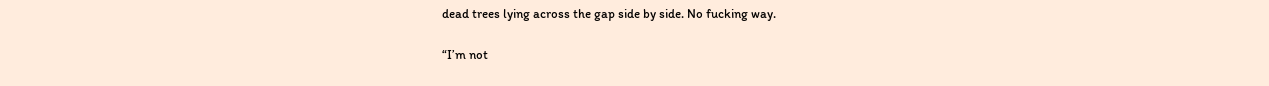dead trees lying across the gap side by side. No fucking way.

“I’m not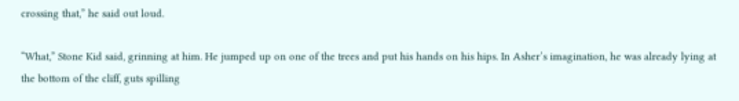crossing that,” he said out loud.

“What,” Stone Kid said, grinning at him. He jumped up on one of the trees and put his hands on his hips. In Asher’s imagination, he was already lying at the bottom of the cliff, guts spilling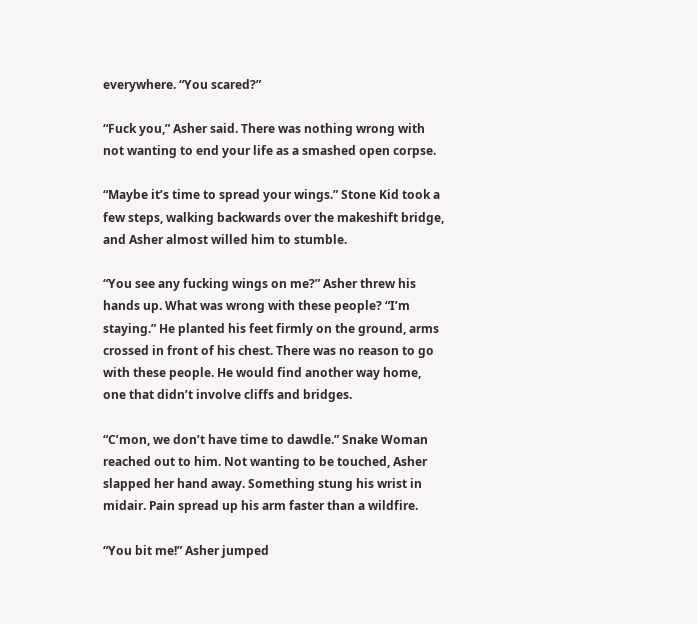everywhere. “You scared?”

“Fuck you,” Asher said. There was nothing wrong with not wanting to end your life as a smashed open corpse.

“Maybe it’s time to spread your wings.” Stone Kid took a few steps, walking backwards over the makeshift bridge, and Asher almost willed him to stumble.

“You see any fucking wings on me?” Asher threw his hands up. What was wrong with these people? “I’m staying.” He planted his feet firmly on the ground, arms crossed in front of his chest. There was no reason to go with these people. He would find another way home, one that didn’t involve cliffs and bridges.

“C’mon, we don’t have time to dawdle.” Snake Woman reached out to him. Not wanting to be touched, Asher slapped her hand away. Something stung his wrist in midair. Pain spread up his arm faster than a wildfire.

“You bit me!” Asher jumped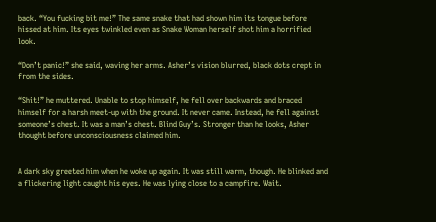back. “You fucking bit me!” The same snake that had shown him its tongue before hissed at him. Its eyes twinkled even as Snake Woman herself shot him a horrified look.

“Don’t panic!” she said, waving her arms. Asher’s vision blurred, black dots crept in from the sides.

“Shit!” he muttered. Unable to stop himself, he fell over backwards and braced himself for a harsh meet-up with the ground. It never came. Instead, he fell against someone’s chest. It was a man’s chest. Blind Guy’s. Stronger than he looks, Asher thought before unconsciousness claimed him.


A dark sky greeted him when he woke up again. It was still warm, though. He blinked and a flickering light caught his eyes. He was lying close to a campfire. Wait.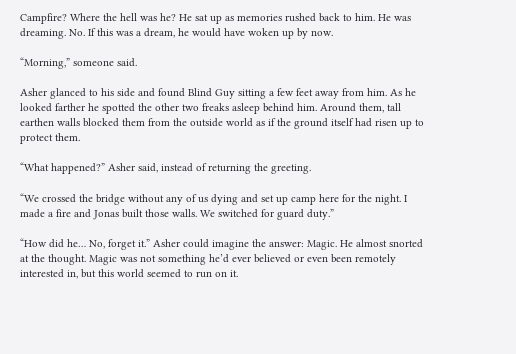Campfire? Where the hell was he? He sat up as memories rushed back to him. He was dreaming. No. If this was a dream, he would have woken up by now.

“Morning,” someone said.

Asher glanced to his side and found Blind Guy sitting a few feet away from him. As he looked farther he spotted the other two freaks asleep behind him. Around them, tall earthen walls blocked them from the outside world as if the ground itself had risen up to protect them.

“What happened?” Asher said, instead of returning the greeting.

“We crossed the bridge without any of us dying and set up camp here for the night. I made a fire and Jonas built those walls. We switched for guard duty.”

“How did he… No, forget it.” Asher could imagine the answer: Magic. He almost snorted at the thought. Magic was not something he’d ever believed or even been remotely interested in, but this world seemed to run on it.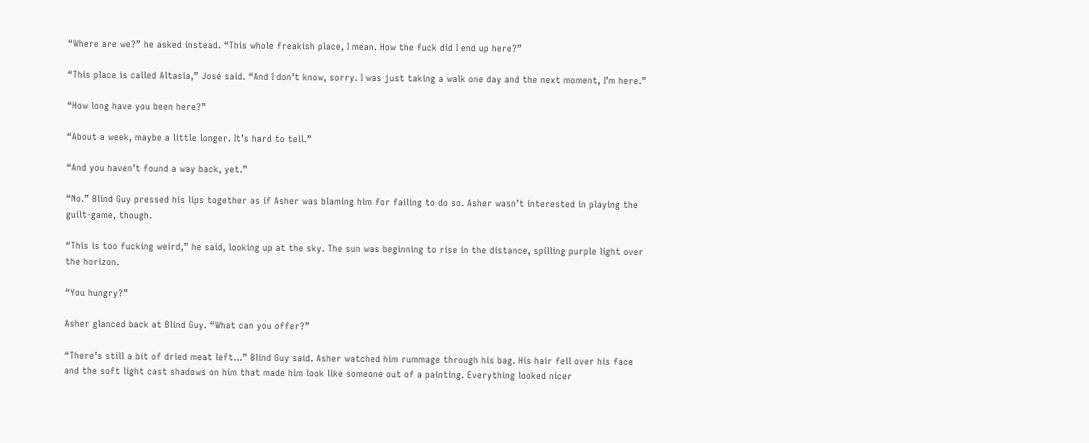“Where are we?” he asked instead. “This whole freakish place, I mean. How the fuck did I end up here?”

“This place is called Altasia,” José said. “And I don’t know, sorry. I was just taking a walk one day and the next moment, I’m here.”

“How long have you been here?”

“About a week, maybe a little longer. It’s hard to tell.”

“And you haven’t found a way back, yet.”

“No.” Blind Guy pressed his lips together as if Asher was blaming him for failing to do so. Asher wasn’t interested in playing the guilt-game, though.

“This is too fucking weird,” he said, looking up at the sky. The sun was beginning to rise in the distance, spilling purple light over the horizon.

“You hungry?”

Asher glanced back at Blind Guy. “What can you offer?”

“There’s still a bit of dried meat left…” Blind Guy said. Asher watched him rummage through his bag. His hair fell over his face and the soft light cast shadows on him that made him look like someone out of a painting. Everything looked nicer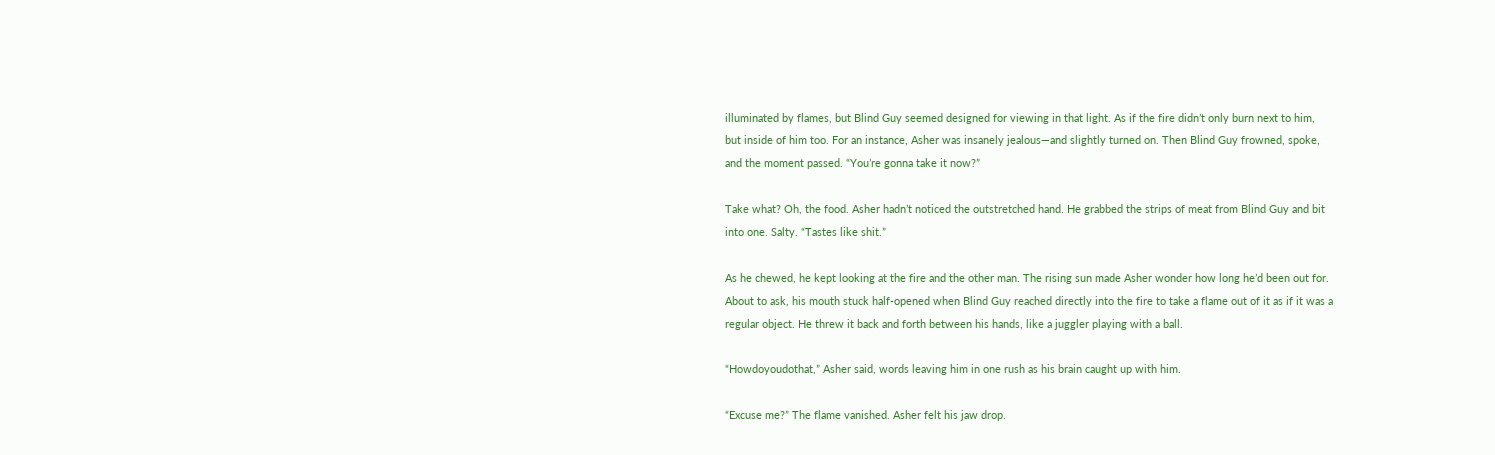illuminated by flames, but Blind Guy seemed designed for viewing in that light. As if the fire didn’t only burn next to him, but inside of him too. For an instance, Asher was insanely jealous—and slightly turned on. Then Blind Guy frowned, spoke, and the moment passed. “You’re gonna take it now?”

Take what? Oh, the food. Asher hadn’t noticed the outstretched hand. He grabbed the strips of meat from Blind Guy and bit into one. Salty. “Tastes like shit.”

As he chewed, he kept looking at the fire and the other man. The rising sun made Asher wonder how long he’d been out for. About to ask, his mouth stuck half-opened when Blind Guy reached directly into the fire to take a flame out of it as if it was a regular object. He threw it back and forth between his hands, like a juggler playing with a ball.

“Howdoyoudothat,” Asher said, words leaving him in one rush as his brain caught up with him.

“Excuse me?” The flame vanished. Asher felt his jaw drop.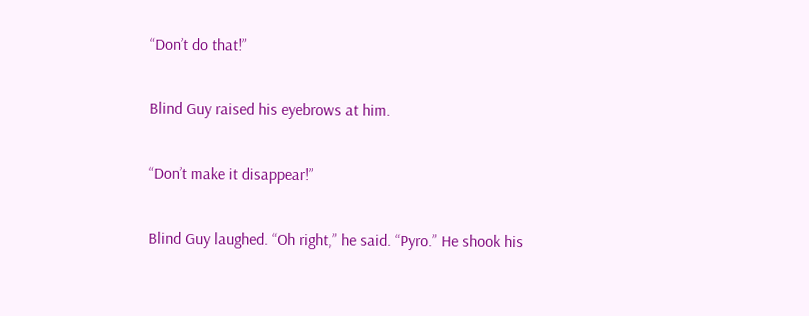“Don’t do that!”

Blind Guy raised his eyebrows at him.

“Don’t make it disappear!”

Blind Guy laughed. “Oh right,” he said. “Pyro.” He shook his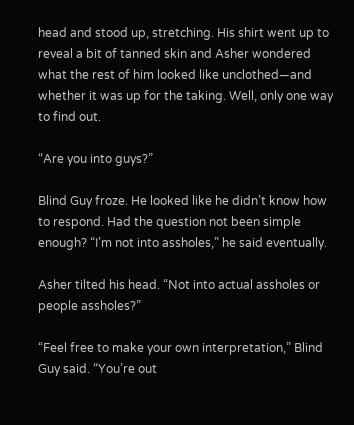head and stood up, stretching. His shirt went up to reveal a bit of tanned skin and Asher wondered what the rest of him looked like unclothed—and whether it was up for the taking. Well, only one way to find out.

“Are you into guys?”

Blind Guy froze. He looked like he didn’t know how to respond. Had the question not been simple enough? “I’m not into assholes,” he said eventually.

Asher tilted his head. “Not into actual assholes or people assholes?”

“Feel free to make your own interpretation,” Blind Guy said. “You’re out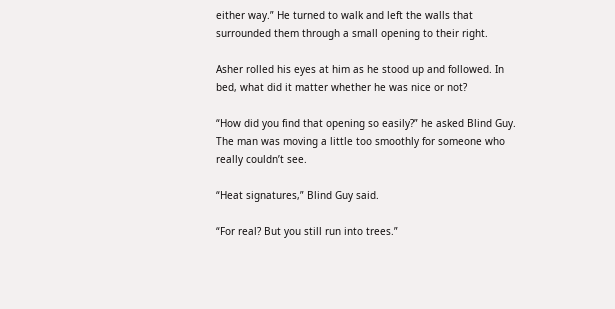either way.” He turned to walk and left the walls that surrounded them through a small opening to their right.

Asher rolled his eyes at him as he stood up and followed. In bed, what did it matter whether he was nice or not?

“How did you find that opening so easily?” he asked Blind Guy. The man was moving a little too smoothly for someone who really couldn’t see.

“Heat signatures,” Blind Guy said.

“For real? But you still run into trees.”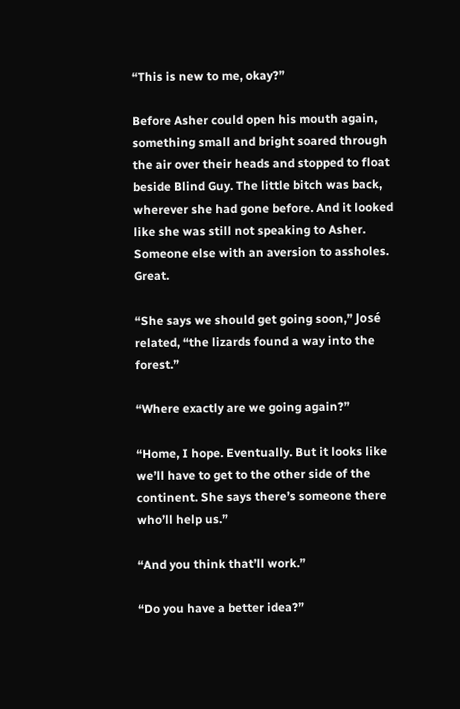“This is new to me, okay?”

Before Asher could open his mouth again, something small and bright soared through the air over their heads and stopped to float beside Blind Guy. The little bitch was back, wherever she had gone before. And it looked like she was still not speaking to Asher. Someone else with an aversion to assholes. Great.

“She says we should get going soon,” José related, “the lizards found a way into the forest.”

“Where exactly are we going again?”

“Home, I hope. Eventually. But it looks like we’ll have to get to the other side of the continent. She says there’s someone there who’ll help us.”

“And you think that’ll work.”

“Do you have a better idea?”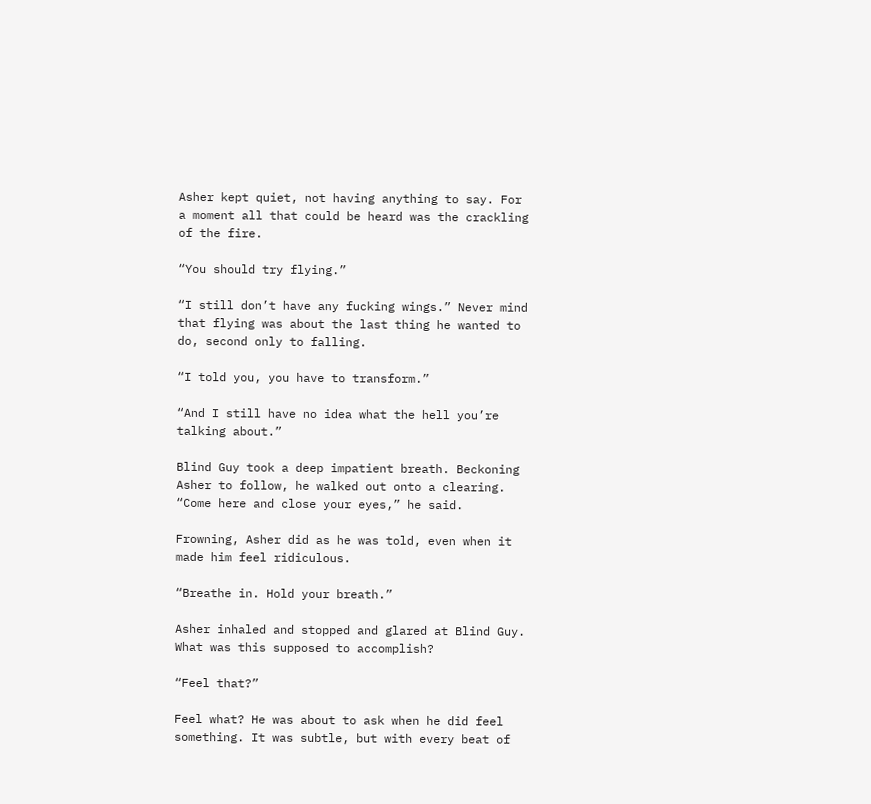Asher kept quiet, not having anything to say. For a moment all that could be heard was the crackling of the fire.

“You should try flying.”

“I still don’t have any fucking wings.” Never mind that flying was about the last thing he wanted to do, second only to falling.

“I told you, you have to transform.”

“And I still have no idea what the hell you’re talking about.”

Blind Guy took a deep impatient breath. Beckoning Asher to follow, he walked out onto a clearing. “Come here and close your eyes,” he said.

Frowning, Asher did as he was told, even when it made him feel ridiculous.

“Breathe in. Hold your breath.”

Asher inhaled and stopped and glared at Blind Guy. What was this supposed to accomplish?

“Feel that?”

Feel what? He was about to ask when he did feel something. It was subtle, but with every beat of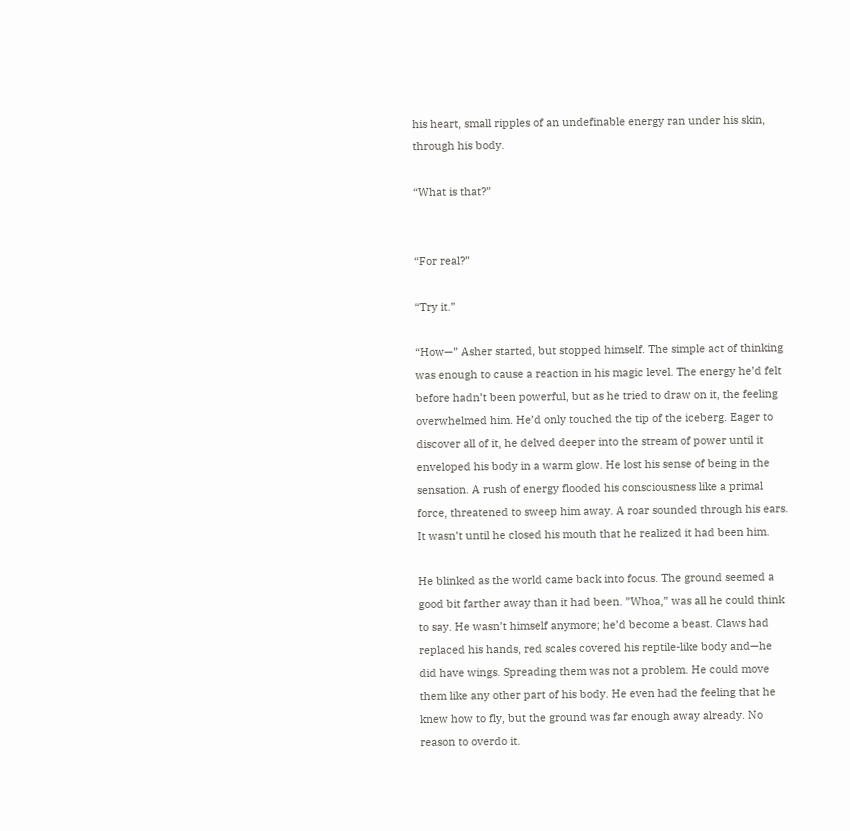his heart, small ripples of an undefinable energy ran under his skin, through his body.

“What is that?”


“For real?”

“Try it.”

“How—” Asher started, but stopped himself. The simple act of thinking was enough to cause a reaction in his magic level. The energy he’d felt before hadn’t been powerful, but as he tried to draw on it, the feeling overwhelmed him. He’d only touched the tip of the iceberg. Eager to discover all of it, he delved deeper into the stream of power until it enveloped his body in a warm glow. He lost his sense of being in the sensation. A rush of energy flooded his consciousness like a primal force, threatened to sweep him away. A roar sounded through his ears. It wasn’t until he closed his mouth that he realized it had been him.

He blinked as the world came back into focus. The ground seemed a good bit farther away than it had been. ”Whoa,” was all he could think to say. He wasn’t himself anymore; he’d become a beast. Claws had replaced his hands, red scales covered his reptile-like body and—he did have wings. Spreading them was not a problem. He could move them like any other part of his body. He even had the feeling that he knew how to fly, but the ground was far enough away already. No reason to overdo it.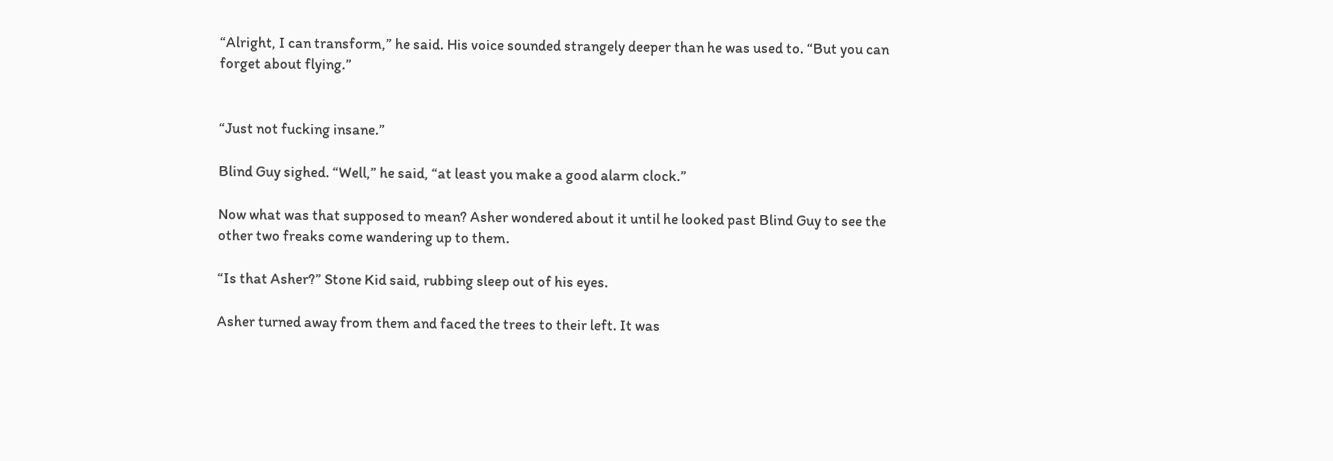“Alright, I can transform,” he said. His voice sounded strangely deeper than he was used to. “But you can forget about flying.”


“Just not fucking insane.”

Blind Guy sighed. “Well,” he said, “at least you make a good alarm clock.”

Now what was that supposed to mean? Asher wondered about it until he looked past Blind Guy to see the other two freaks come wandering up to them.

“Is that Asher?” Stone Kid said, rubbing sleep out of his eyes.

Asher turned away from them and faced the trees to their left. It was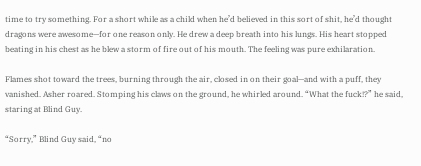time to try something. For a short while as a child when he’d believed in this sort of shit, he’d thought dragons were awesome—for one reason only. He drew a deep breath into his lungs. His heart stopped beating in his chest as he blew a storm of fire out of his mouth. The feeling was pure exhilaration.

Flames shot toward the trees, burning through the air, closed in on their goal—and with a puff, they vanished. Asher roared. Stomping his claws on the ground, he whirled around. “What the fuck!?” he said, staring at Blind Guy.

“Sorry,” Blind Guy said, “no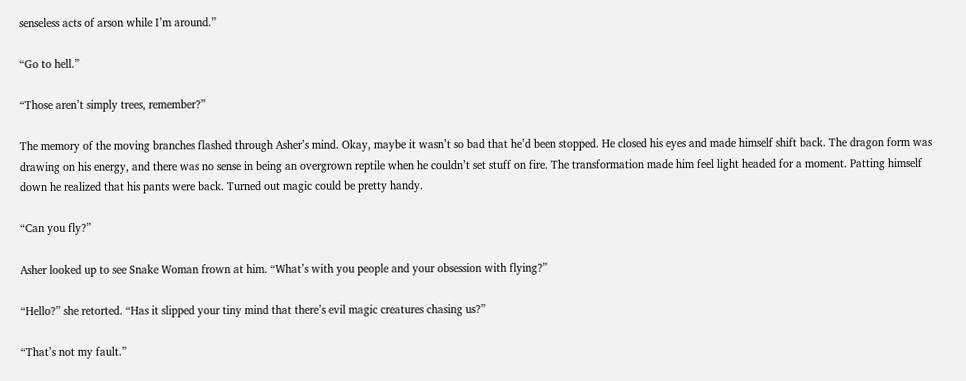senseless acts of arson while I’m around.”

“Go to hell.”

“Those aren’t simply trees, remember?”

The memory of the moving branches flashed through Asher’s mind. Okay, maybe it wasn’t so bad that he’d been stopped. He closed his eyes and made himself shift back. The dragon form was drawing on his energy, and there was no sense in being an overgrown reptile when he couldn’t set stuff on fire. The transformation made him feel light headed for a moment. Patting himself down he realized that his pants were back. Turned out magic could be pretty handy.

“Can you fly?”

Asher looked up to see Snake Woman frown at him. “What’s with you people and your obsession with flying?”

“Hello?” she retorted. “Has it slipped your tiny mind that there’s evil magic creatures chasing us?”

“That’s not my fault.”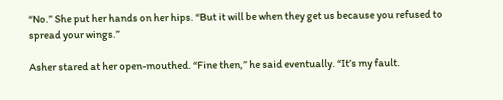“No.” She put her hands on her hips. “But it will be when they get us because you refused to spread your wings.”

Asher stared at her open-mouthed. “Fine then,” he said eventually. “It’s my fault.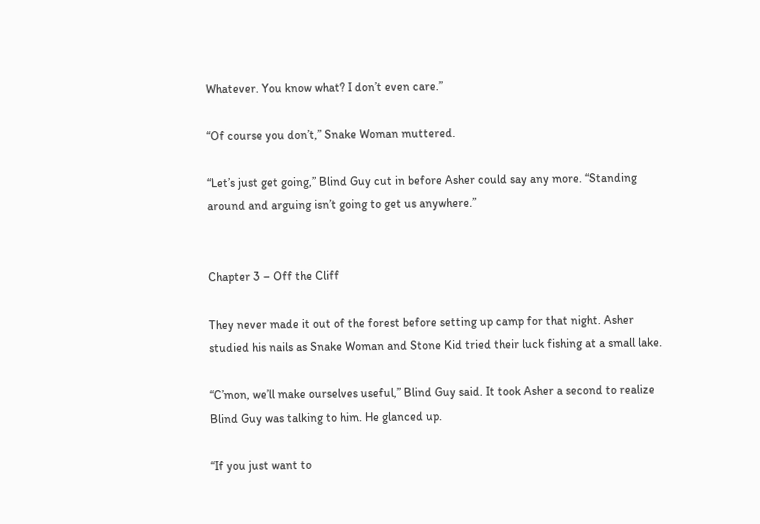Whatever. You know what? I don’t even care.”

“Of course you don’t,” Snake Woman muttered.

“Let’s just get going,” Blind Guy cut in before Asher could say any more. “Standing around and arguing isn’t going to get us anywhere.”


Chapter 3 – Off the Cliff

They never made it out of the forest before setting up camp for that night. Asher studied his nails as Snake Woman and Stone Kid tried their luck fishing at a small lake.

“C’mon, we’ll make ourselves useful,” Blind Guy said. It took Asher a second to realize Blind Guy was talking to him. He glanced up.

“If you just want to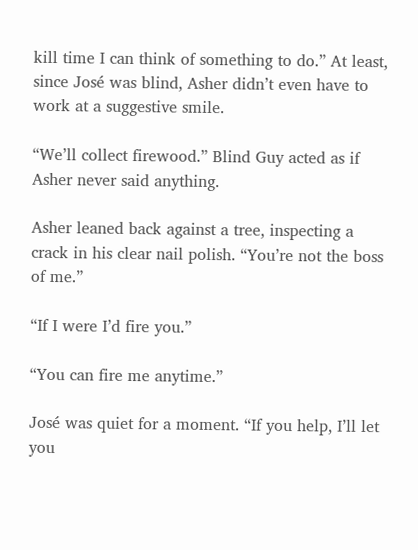kill time I can think of something to do.” At least, since José was blind, Asher didn’t even have to work at a suggestive smile.

“We’ll collect firewood.” Blind Guy acted as if Asher never said anything.

Asher leaned back against a tree, inspecting a crack in his clear nail polish. “You’re not the boss of me.”

“If I were I’d fire you.”

“You can fire me anytime.”

José was quiet for a moment. “If you help, I’ll let you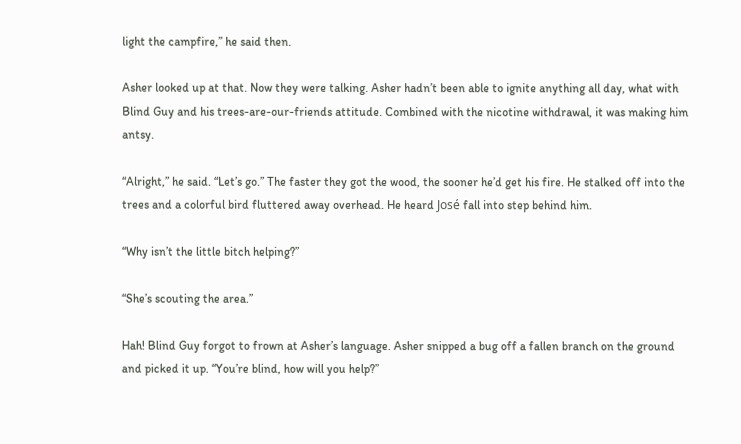light the campfire,” he said then.

Asher looked up at that. Now they were talking. Asher hadn’t been able to ignite anything all day, what with Blind Guy and his trees-are-our-friends attitude. Combined with the nicotine withdrawal, it was making him antsy.

“Alright,” he said. “Let’s go.” The faster they got the wood, the sooner he’d get his fire. He stalked off into the trees and a colorful bird fluttered away overhead. He heard José fall into step behind him.

“Why isn’t the little bitch helping?”

“She’s scouting the area.”

Hah! Blind Guy forgot to frown at Asher’s language. Asher snipped a bug off a fallen branch on the ground and picked it up. “You’re blind, how will you help?”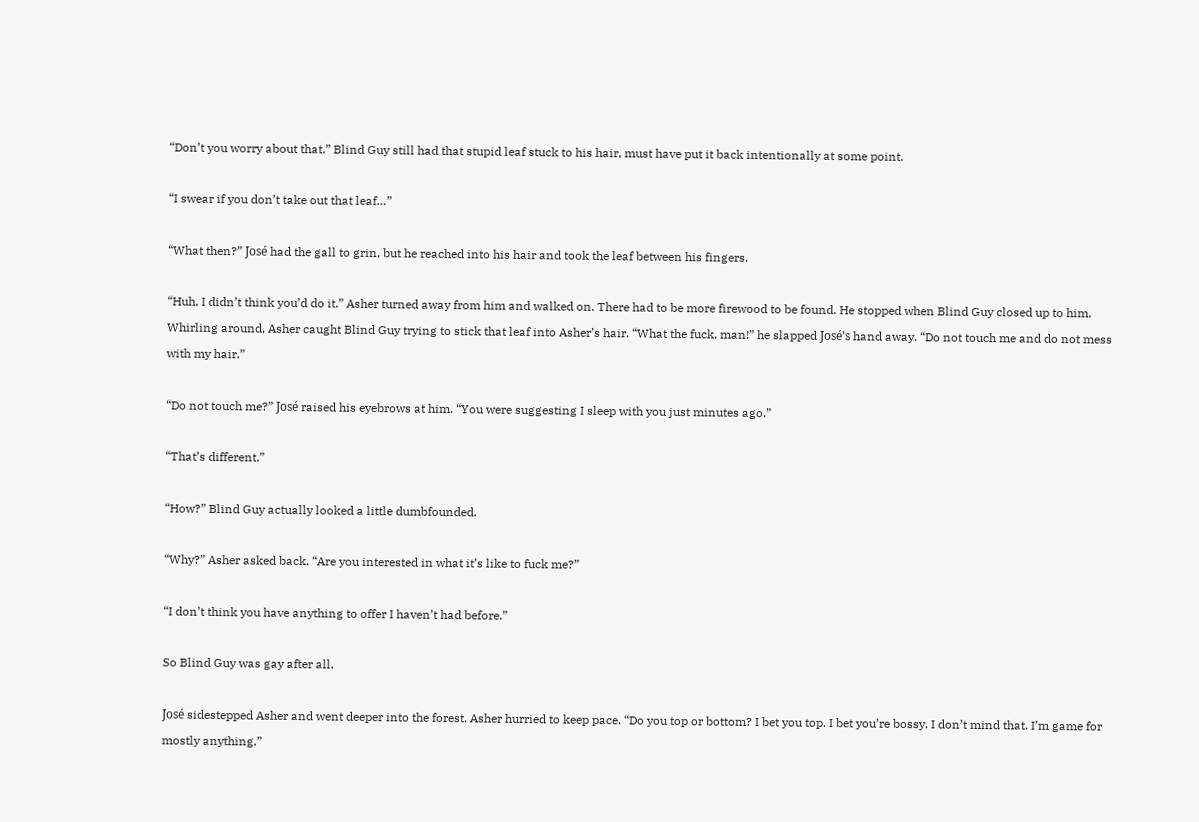“Don’t you worry about that.” Blind Guy still had that stupid leaf stuck to his hair, must have put it back intentionally at some point.

“I swear if you don’t take out that leaf…”

“What then?” José had the gall to grin, but he reached into his hair and took the leaf between his fingers.

“Huh, I didn’t think you’d do it.” Asher turned away from him and walked on. There had to be more firewood to be found. He stopped when Blind Guy closed up to him. Whirling around, Asher caught Blind Guy trying to stick that leaf into Asher’s hair. “What the fuck, man!” he slapped José’s hand away. “Do not touch me and do not mess with my hair.”

“Do not touch me?” José raised his eyebrows at him. “You were suggesting I sleep with you just minutes ago.”

“That’s different.”

“How?” Blind Guy actually looked a little dumbfounded.

“Why?” Asher asked back. “Are you interested in what it’s like to fuck me?”

“I don’t think you have anything to offer I haven’t had before.”

So Blind Guy was gay after all.

José sidestepped Asher and went deeper into the forest. Asher hurried to keep pace. “Do you top or bottom? I bet you top. I bet you’re bossy. I don’t mind that. I’m game for mostly anything.”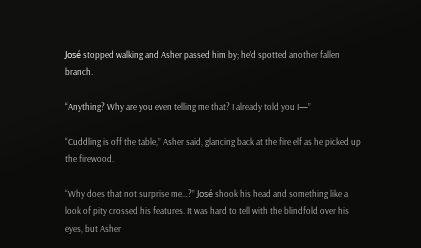José stopped walking and Asher passed him by; he’d spotted another fallen branch.

“Anything? Why are you even telling me that? I already told you I—”

“Cuddling is off the table,” Asher said, glancing back at the fire elf as he picked up the firewood.

“Why does that not surprise me…?” José shook his head and something like a look of pity crossed his features. It was hard to tell with the blindfold over his eyes, but Asher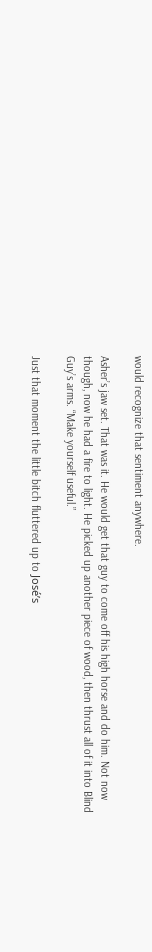would recognize that sentiment anywhere.

Asher’s jaw set. That was it. He would get that guy to come off his high horse and do him. Not now though, now he had a fire to light. He picked up another piece of wood, then thrust all of it into Blind Guy’s arms. “Make yourself useful.”

Just that moment the little bitch fluttered up to José’s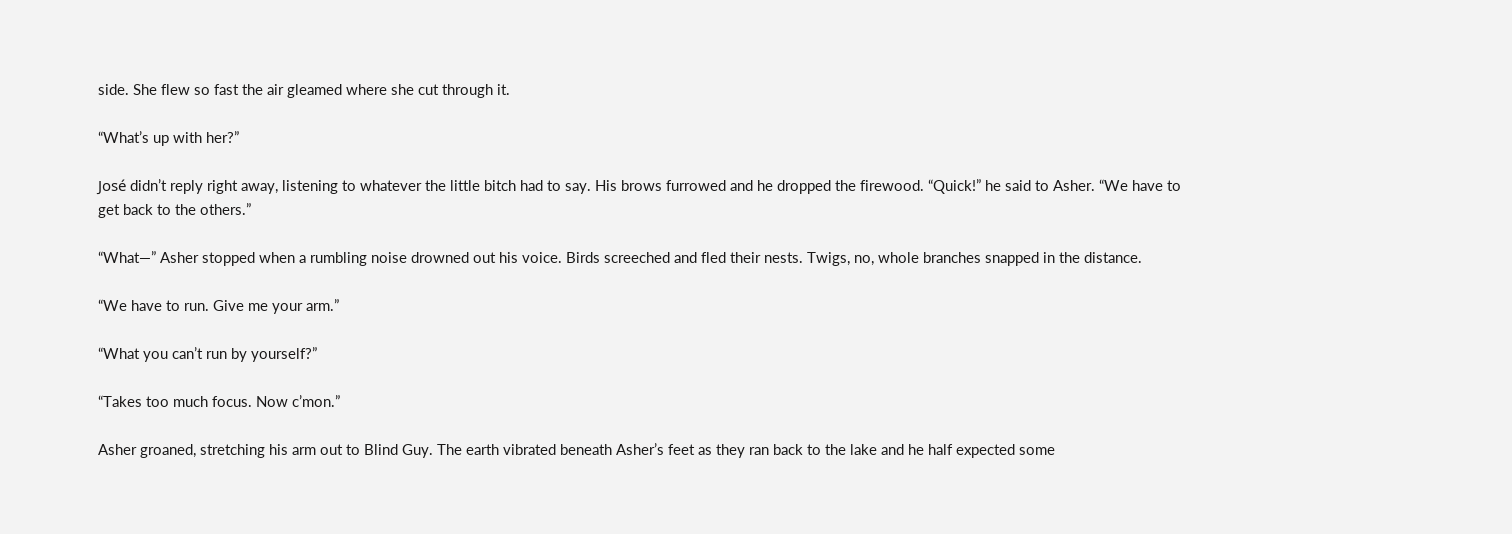side. She flew so fast the air gleamed where she cut through it.

“What’s up with her?”

José didn’t reply right away, listening to whatever the little bitch had to say. His brows furrowed and he dropped the firewood. “Quick!” he said to Asher. “We have to get back to the others.”

“What—” Asher stopped when a rumbling noise drowned out his voice. Birds screeched and fled their nests. Twigs, no, whole branches snapped in the distance.

“We have to run. Give me your arm.”

“What you can’t run by yourself?”

“Takes too much focus. Now c’mon.”

Asher groaned, stretching his arm out to Blind Guy. The earth vibrated beneath Asher’s feet as they ran back to the lake and he half expected some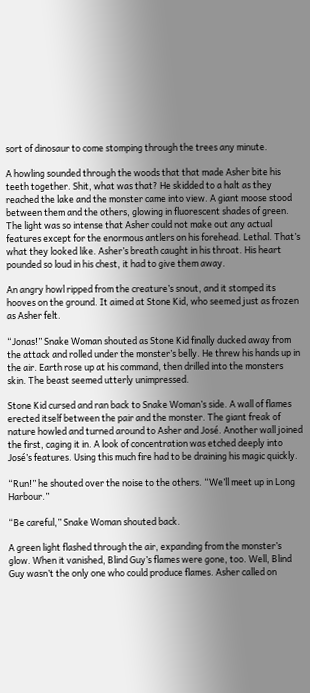sort of dinosaur to come stomping through the trees any minute.

A howling sounded through the woods that that made Asher bite his teeth together. Shit, what was that? He skidded to a halt as they reached the lake and the monster came into view. A giant moose stood between them and the others, glowing in fluorescent shades of green. The light was so intense that Asher could not make out any actual features except for the enormous antlers on his forehead. Lethal. That’s what they looked like. Asher’s breath caught in his throat. His heart pounded so loud in his chest, it had to give them away.

An angry howl ripped from the creature’s snout, and it stomped its hooves on the ground. It aimed at Stone Kid, who seemed just as frozen as Asher felt.

“Jonas!” Snake Woman shouted as Stone Kid finally ducked away from the attack and rolled under the monster’s belly. He threw his hands up in the air. Earth rose up at his command, then drilled into the monsters skin. The beast seemed utterly unimpressed.

Stone Kid cursed and ran back to Snake Woman’s side. A wall of flames erected itself between the pair and the monster. The giant freak of nature howled and turned around to Asher and José. Another wall joined the first, caging it in. A look of concentration was etched deeply into José’s features. Using this much fire had to be draining his magic quickly.

“Run!” he shouted over the noise to the others. “We’ll meet up in Long Harbour.”

“Be careful,” Snake Woman shouted back.

A green light flashed through the air, expanding from the monster’s glow. When it vanished, Blind Guy’s flames were gone, too. Well, Blind Guy wasn’t the only one who could produce flames. Asher called on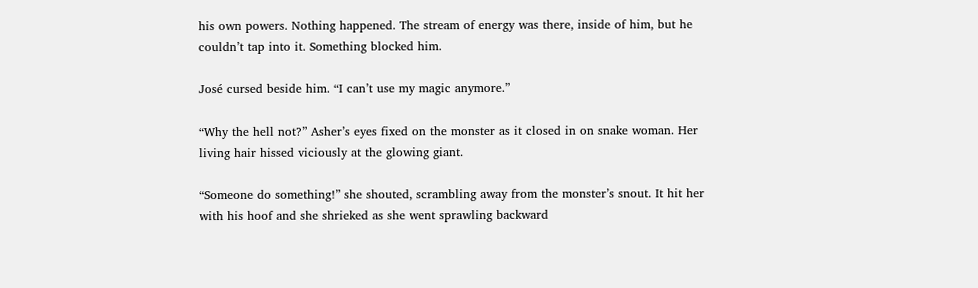his own powers. Nothing happened. The stream of energy was there, inside of him, but he couldn’t tap into it. Something blocked him.

José cursed beside him. “I can’t use my magic anymore.”

“Why the hell not?” Asher’s eyes fixed on the monster as it closed in on snake woman. Her living hair hissed viciously at the glowing giant.

“Someone do something!” she shouted, scrambling away from the monster’s snout. It hit her with his hoof and she shrieked as she went sprawling backward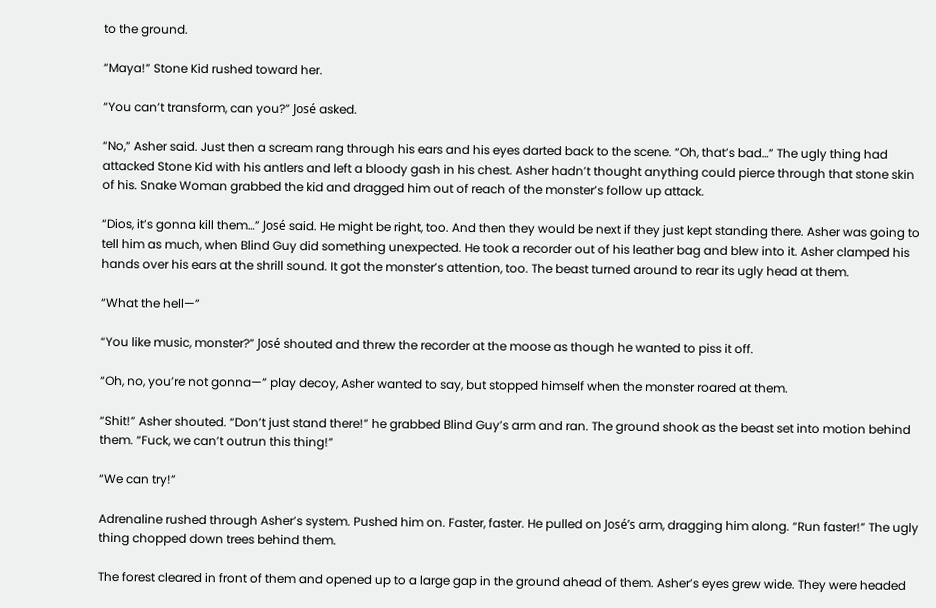to the ground.

“Maya!” Stone Kid rushed toward her.

“You can’t transform, can you?” José asked.

“No,” Asher said. Just then a scream rang through his ears and his eyes darted back to the scene. “Oh, that’s bad…” The ugly thing had attacked Stone Kid with his antlers and left a bloody gash in his chest. Asher hadn’t thought anything could pierce through that stone skin of his. Snake Woman grabbed the kid and dragged him out of reach of the monster’s follow up attack.

“Dios, it’s gonna kill them…” José said. He might be right, too. And then they would be next if they just kept standing there. Asher was going to tell him as much, when Blind Guy did something unexpected. He took a recorder out of his leather bag and blew into it. Asher clamped his hands over his ears at the shrill sound. It got the monster’s attention, too. The beast turned around to rear its ugly head at them.

“What the hell—”

“You like music, monster?” José shouted and threw the recorder at the moose as though he wanted to piss it off.

“Oh, no, you’re not gonna—” play decoy, Asher wanted to say, but stopped himself when the monster roared at them.

“Shit!” Asher shouted. “Don’t just stand there!” he grabbed Blind Guy’s arm and ran. The ground shook as the beast set into motion behind them. “Fuck, we can’t outrun this thing!”

“We can try!”

Adrenaline rushed through Asher’s system. Pushed him on. Faster, faster. He pulled on José’s arm, dragging him along. “Run faster!” The ugly thing chopped down trees behind them.

The forest cleared in front of them and opened up to a large gap in the ground ahead of them. Asher’s eyes grew wide. They were headed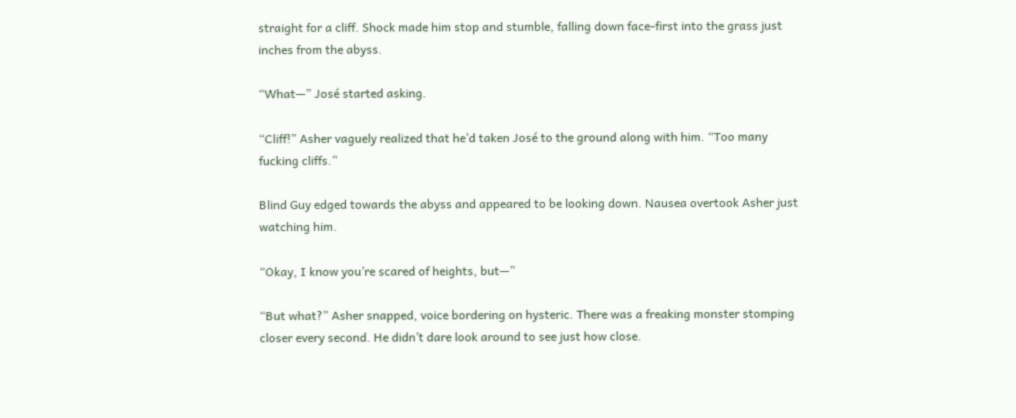straight for a cliff. Shock made him stop and stumble, falling down face-first into the grass just inches from the abyss.

“What—” José started asking.

“Cliff!” Asher vaguely realized that he’d taken José to the ground along with him. “Too many fucking cliffs.”

Blind Guy edged towards the abyss and appeared to be looking down. Nausea overtook Asher just watching him.

“Okay, I know you’re scared of heights, but—”

“But what?” Asher snapped, voice bordering on hysteric. There was a freaking monster stomping closer every second. He didn’t dare look around to see just how close.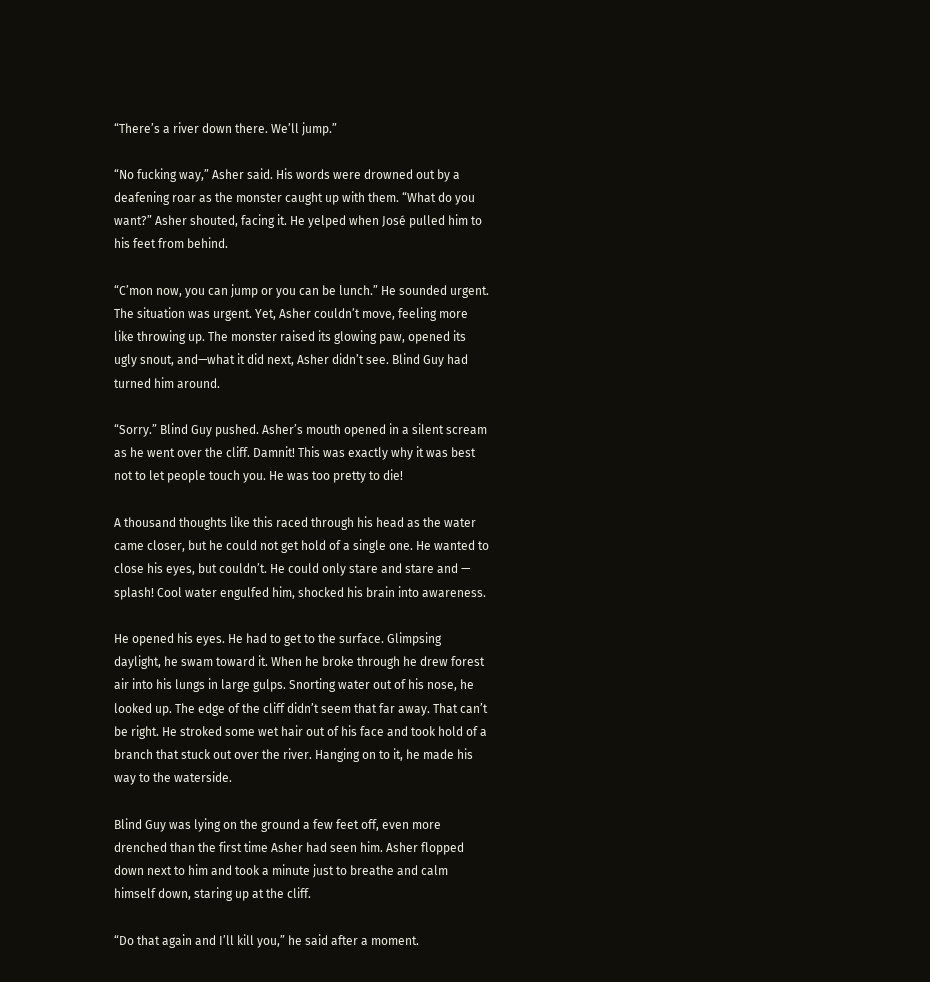“There’s a river down there. We’ll jump.”

“No fucking way,” Asher said. His words were drowned out by a deafening roar as the monster caught up with them. “What do you want?” Asher shouted, facing it. He yelped when José pulled him to his feet from behind.

“C’mon now, you can jump or you can be lunch.” He sounded urgent. The situation was urgent. Yet, Asher couldn’t move, feeling more like throwing up. The monster raised its glowing paw, opened its ugly snout, and—what it did next, Asher didn’t see. Blind Guy had turned him around.

“Sorry.” Blind Guy pushed. Asher’s mouth opened in a silent scream as he went over the cliff. Damnit! This was exactly why it was best not to let people touch you. He was too pretty to die!

A thousand thoughts like this raced through his head as the water came closer, but he could not get hold of a single one. He wanted to close his eyes, but couldn’t. He could only stare and stare and — splash! Cool water engulfed him, shocked his brain into awareness.

He opened his eyes. He had to get to the surface. Glimpsing daylight, he swam toward it. When he broke through he drew forest air into his lungs in large gulps. Snorting water out of his nose, he looked up. The edge of the cliff didn’t seem that far away. That can’t be right. He stroked some wet hair out of his face and took hold of a branch that stuck out over the river. Hanging on to it, he made his way to the waterside.

Blind Guy was lying on the ground a few feet off, even more drenched than the first time Asher had seen him. Asher flopped down next to him and took a minute just to breathe and calm himself down, staring up at the cliff.

“Do that again and I’ll kill you,” he said after a moment.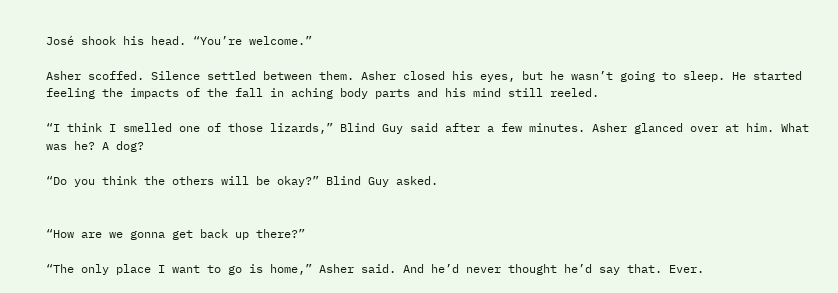José shook his head. “You’re welcome.”

Asher scoffed. Silence settled between them. Asher closed his eyes, but he wasn’t going to sleep. He started feeling the impacts of the fall in aching body parts and his mind still reeled.

“I think I smelled one of those lizards,” Blind Guy said after a few minutes. Asher glanced over at him. What was he? A dog?

“Do you think the others will be okay?” Blind Guy asked.


“How are we gonna get back up there?”

“The only place I want to go is home,” Asher said. And he’d never thought he’d say that. Ever.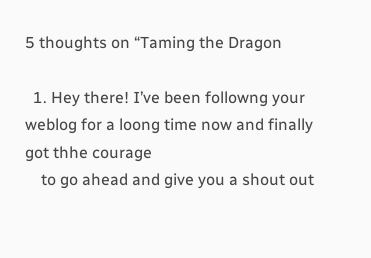5 thoughts on “Taming the Dragon

  1. Hey there! I’ve been followng your weblog for a loong time now and finally got thhe courage
    to go ahead and give you a shout out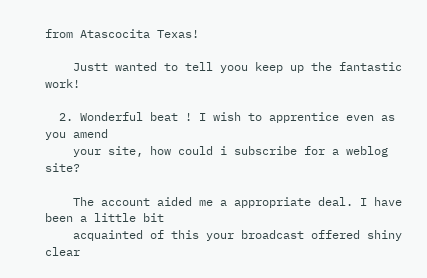from Atascocita Texas!

    Justt wanted to tell yoou keep up the fantastic work!

  2. Wonderful beat ! I wish to apprentice even as you amend
    your site, how could i subscribe for a weblog site?

    The account aided me a appropriate deal. I have been a little bit
    acquainted of this your broadcast offered shiny clear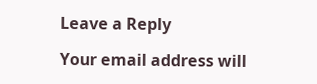Leave a Reply

Your email address will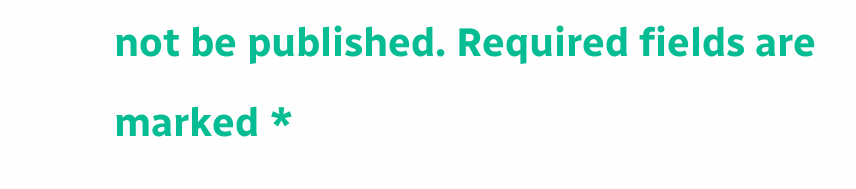not be published. Required fields are marked *